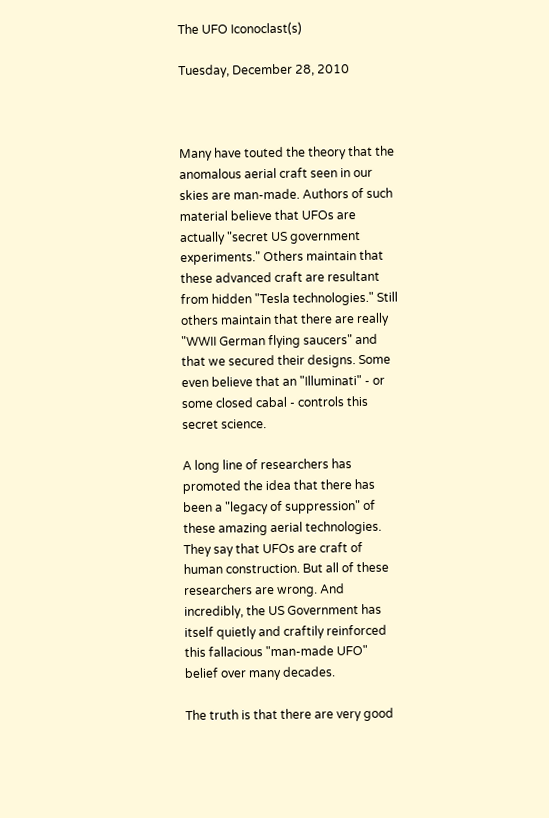The UFO Iconoclast(s)

Tuesday, December 28, 2010



Many have touted the theory that the anomalous aerial craft seen in our skies are man-made. Authors of such material believe that UFOs are actually "secret US government experiments." Others maintain that these advanced craft are resultant from hidden "Tesla technologies." Still others maintain that there are really "WWII German flying saucers" and that we secured their designs. Some even believe that an "Illuminati" - or some closed cabal - controls this secret science.

A long line of researchers has promoted the idea that there has been a "legacy of suppression" of these amazing aerial technologies. They say that UFOs are craft of human construction. But all of these researchers are wrong. And incredibly, the US Government has itself quietly and craftily reinforced this fallacious "man-made UFO" belief over many decades.

The truth is that there are very good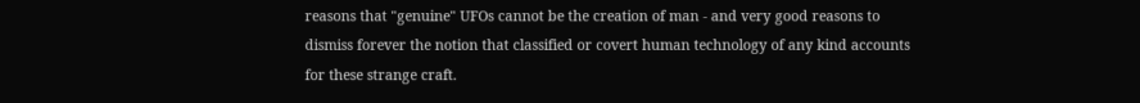reasons that "genuine" UFOs cannot be the creation of man - and very good reasons to dismiss forever the notion that classified or covert human technology of any kind accounts for these strange craft.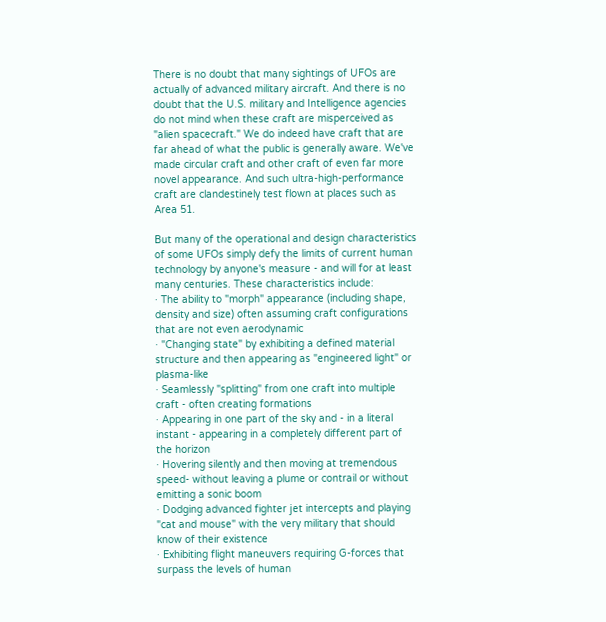There is no doubt that many sightings of UFOs are actually of advanced military aircraft. And there is no doubt that the U.S. military and Intelligence agencies do not mind when these craft are misperceived as "alien spacecraft." We do indeed have craft that are far ahead of what the public is generally aware. We've made circular craft and other craft of even far more novel appearance. And such ultra-high-performance craft are clandestinely test flown at places such as Area 51.

But many of the operational and design characteristics of some UFOs simply defy the limits of current human technology by anyone's measure - and will for at least many centuries. These characteristics include:
· The ability to "morph" appearance (including shape, density and size) often assuming craft configurations that are not even aerodynamic
· "Changing state" by exhibiting a defined material structure and then appearing as "engineered light" or plasma-like
· Seamlessly "splitting" from one craft into multiple craft - often creating formations
· Appearing in one part of the sky and - in a literal instant - appearing in a completely different part of the horizon
· Hovering silently and then moving at tremendous speed- without leaving a plume or contrail or without emitting a sonic boom
· Dodging advanced fighter jet intercepts and playing "cat and mouse" with the very military that should know of their existence
· Exhibiting flight maneuvers requiring G-forces that surpass the levels of human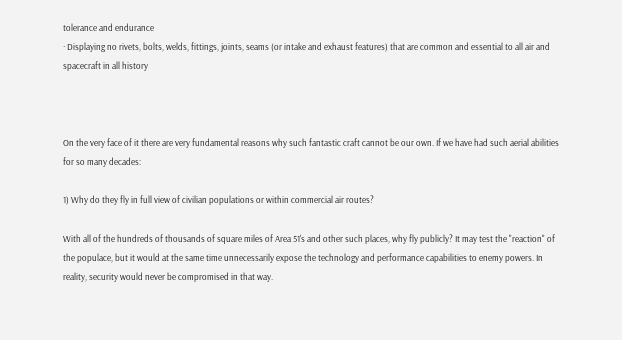tolerance and endurance
· Displaying no rivets, bolts, welds, fittings, joints, seams (or intake and exhaust features) that are common and essential to all air and spacecraft in all history



On the very face of it there are very fundamental reasons why such fantastic craft cannot be our own. If we have had such aerial abilities for so many decades:

1) Why do they fly in full view of civilian populations or within commercial air routes?

With all of the hundreds of thousands of square miles of Area 51's and other such places, why fly publicly? It may test the "reaction" of the populace, but it would at the same time unnecessarily expose the technology and performance capabilities to enemy powers. In reality, security would never be compromised in that way.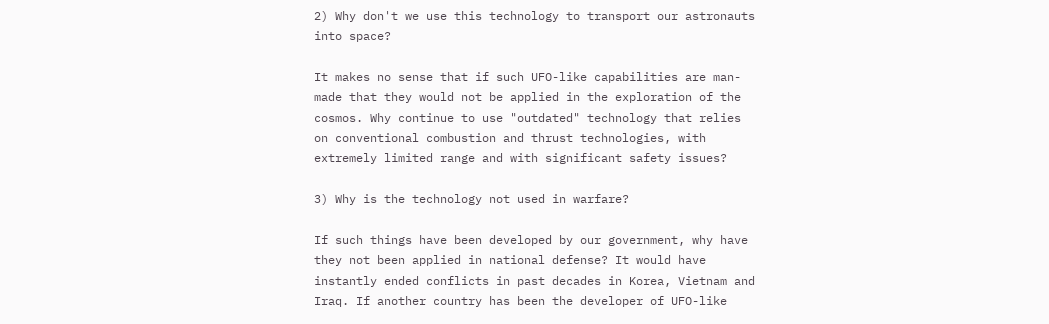2) Why don't we use this technology to transport our astronauts into space?

It makes no sense that if such UFO-like capabilities are man-made that they would not be applied in the exploration of the cosmos. Why continue to use "outdated" technology that relies on conventional combustion and thrust technologies, with extremely limited range and with significant safety issues?

3) Why is the technology not used in warfare?

If such things have been developed by our government, why have they not been applied in national defense? It would have instantly ended conflicts in past decades in Korea, Vietnam and Iraq. If another country has been the developer of UFO-like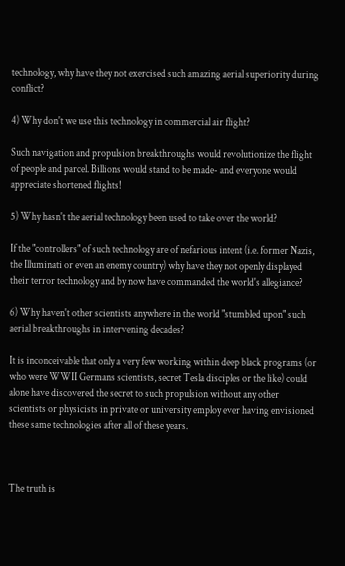technology, why have they not exercised such amazing aerial superiority during conflict?

4) Why don't we use this technology in commercial air flight?

Such navigation and propulsion breakthroughs would revolutionize the flight of people and parcel. Billions would stand to be made- and everyone would appreciate shortened flights!

5) Why hasn't the aerial technology been used to take over the world?

If the "controllers" of such technology are of nefarious intent (i.e. former Nazis, the Illuminati or even an enemy country) why have they not openly displayed their terror technology and by now have commanded the world's allegiance?

6) Why haven't other scientists anywhere in the world "stumbled upon" such aerial breakthroughs in intervening decades?

It is inconceivable that only a very few working within deep black programs (or who were WWII Germans scientists, secret Tesla disciples or the like) could alone have discovered the secret to such propulsion without any other scientists or physicists in private or university employ ever having envisioned these same technologies after all of these years.



The truth is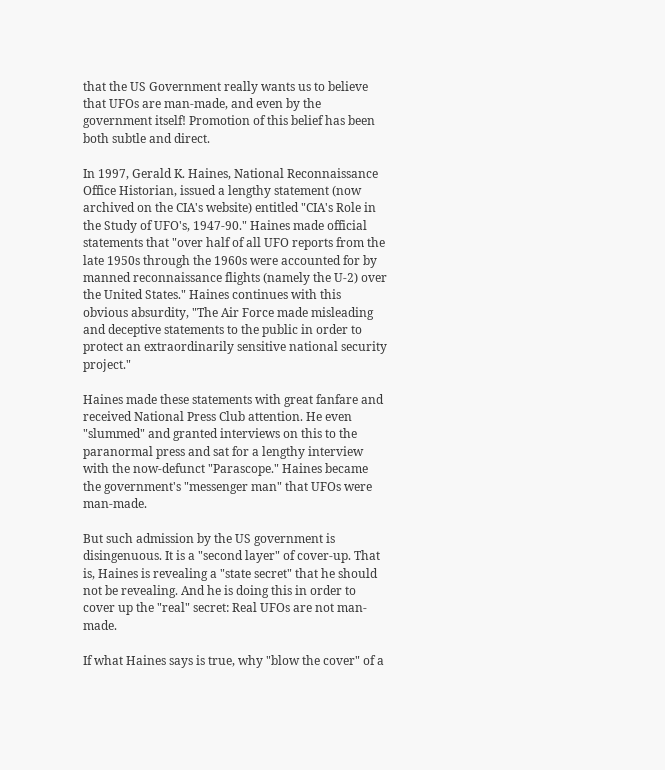that the US Government really wants us to believe that UFOs are man-made, and even by the government itself! Promotion of this belief has been both subtle and direct.

In 1997, Gerald K. Haines, National Reconnaissance Office Historian, issued a lengthy statement (now archived on the CIA's website) entitled "CIA's Role in the Study of UFO's, 1947-90." Haines made official statements that "over half of all UFO reports from the late 1950s through the 1960s were accounted for by manned reconnaissance flights (namely the U-2) over the United States." Haines continues with this obvious absurdity, "The Air Force made misleading and deceptive statements to the public in order to protect an extraordinarily sensitive national security project."

Haines made these statements with great fanfare and received National Press Club attention. He even "slummed" and granted interviews on this to the paranormal press and sat for a lengthy interview with the now-defunct "Parascope." Haines became the government's "messenger man" that UFOs were man-made.

But such admission by the US government is disingenuous. It is a "second layer" of cover-up. That is, Haines is revealing a "state secret" that he should not be revealing. And he is doing this in order to cover up the "real" secret: Real UFOs are not man-made.

If what Haines says is true, why "blow the cover" of a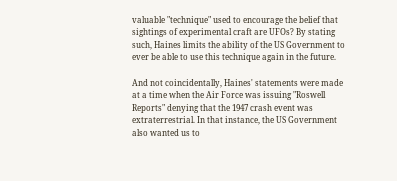valuable "technique" used to encourage the belief that sightings of experimental craft are UFOs? By stating such, Haines limits the ability of the US Government to ever be able to use this technique again in the future.

And not coincidentally, Haines' statements were made at a time when the Air Force was issuing "Roswell Reports" denying that the 1947 crash event was extraterrestrial. In that instance, the US Government also wanted us to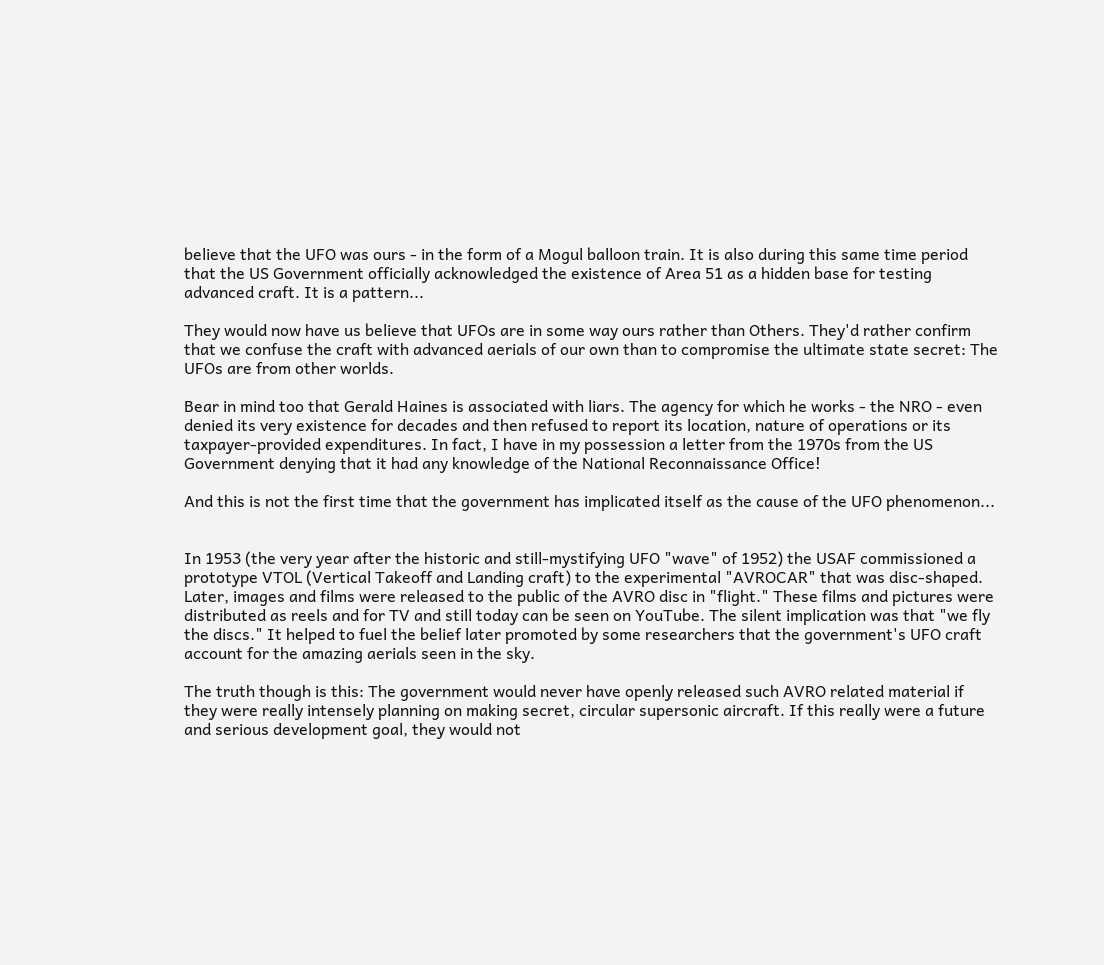believe that the UFO was ours - in the form of a Mogul balloon train. It is also during this same time period that the US Government officially acknowledged the existence of Area 51 as a hidden base for testing advanced craft. It is a pattern...

They would now have us believe that UFOs are in some way ours rather than Others. They'd rather confirm that we confuse the craft with advanced aerials of our own than to compromise the ultimate state secret: The UFOs are from other worlds.

Bear in mind too that Gerald Haines is associated with liars. The agency for which he works - the NRO - even denied its very existence for decades and then refused to report its location, nature of operations or its taxpayer-provided expenditures. In fact, I have in my possession a letter from the 1970s from the US Government denying that it had any knowledge of the National Reconnaissance Office!

And this is not the first time that the government has implicated itself as the cause of the UFO phenomenon...


In 1953 (the very year after the historic and still-mystifying UFO "wave" of 1952) the USAF commissioned a prototype VTOL (Vertical Takeoff and Landing craft) to the experimental "AVROCAR" that was disc-shaped. Later, images and films were released to the public of the AVRO disc in "flight." These films and pictures were distributed as reels and for TV and still today can be seen on YouTube. The silent implication was that "we fly the discs." It helped to fuel the belief later promoted by some researchers that the government's UFO craft account for the amazing aerials seen in the sky.

The truth though is this: The government would never have openly released such AVRO related material if they were really intensely planning on making secret, circular supersonic aircraft. If this really were a future and serious development goal, they would not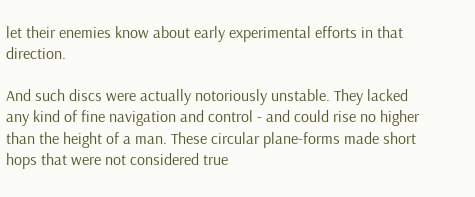let their enemies know about early experimental efforts in that direction.

And such discs were actually notoriously unstable. They lacked any kind of fine navigation and control - and could rise no higher than the height of a man. These circular plane-forms made short hops that were not considered true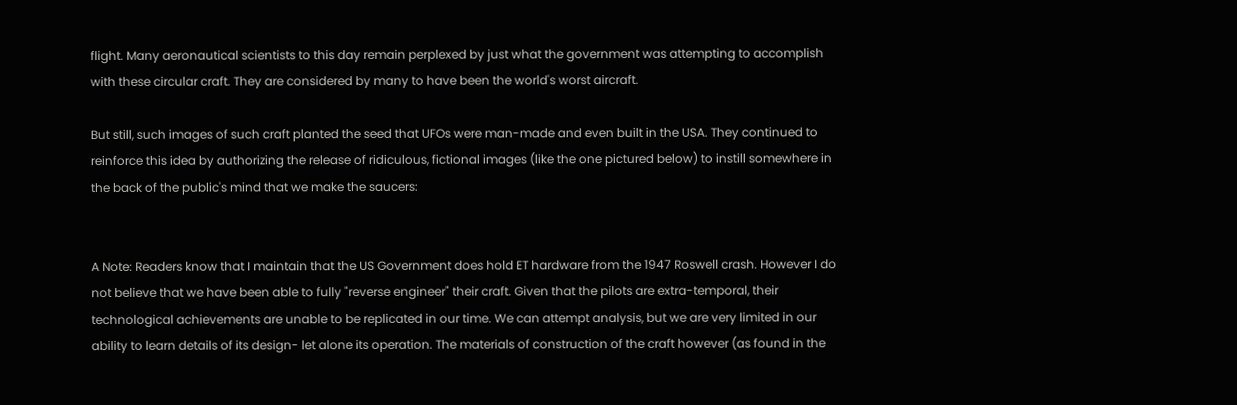flight. Many aeronautical scientists to this day remain perplexed by just what the government was attempting to accomplish with these circular craft. They are considered by many to have been the world's worst aircraft.

But still, such images of such craft planted the seed that UFOs were man-made and even built in the USA. They continued to reinforce this idea by authorizing the release of ridiculous, fictional images (like the one pictured below) to instill somewhere in the back of the public's mind that we make the saucers:


A Note: Readers know that I maintain that the US Government does hold ET hardware from the 1947 Roswell crash. However I do not believe that we have been able to fully "reverse engineer" their craft. Given that the pilots are extra-temporal, their technological achievements are unable to be replicated in our time. We can attempt analysis, but we are very limited in our ability to learn details of its design- let alone its operation. The materials of construction of the craft however (as found in the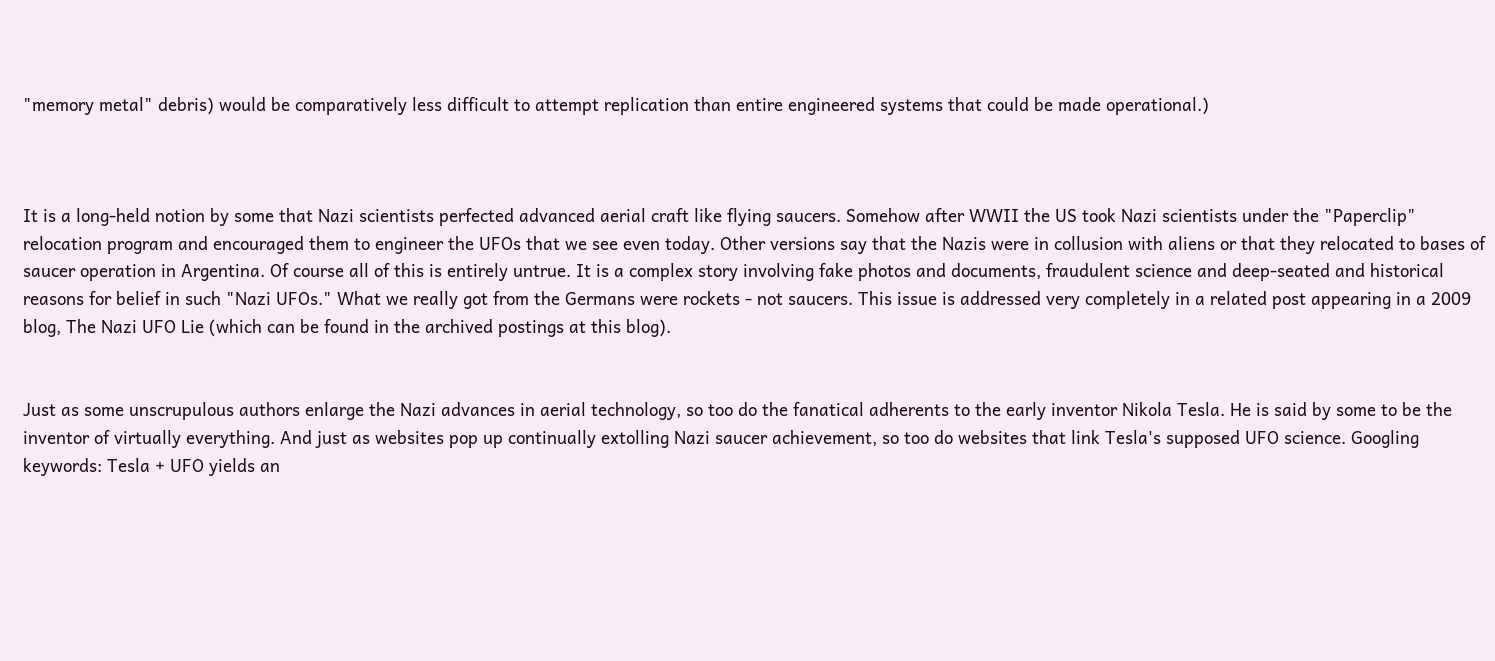"memory metal" debris) would be comparatively less difficult to attempt replication than entire engineered systems that could be made operational.)



It is a long-held notion by some that Nazi scientists perfected advanced aerial craft like flying saucers. Somehow after WWII the US took Nazi scientists under the "Paperclip" relocation program and encouraged them to engineer the UFOs that we see even today. Other versions say that the Nazis were in collusion with aliens or that they relocated to bases of saucer operation in Argentina. Of course all of this is entirely untrue. It is a complex story involving fake photos and documents, fraudulent science and deep-seated and historical reasons for belief in such "Nazi UFOs." What we really got from the Germans were rockets - not saucers. This issue is addressed very completely in a related post appearing in a 2009 blog, The Nazi UFO Lie (which can be found in the archived postings at this blog).


Just as some unscrupulous authors enlarge the Nazi advances in aerial technology, so too do the fanatical adherents to the early inventor Nikola Tesla. He is said by some to be the inventor of virtually everything. And just as websites pop up continually extolling Nazi saucer achievement, so too do websites that link Tesla's supposed UFO science. Googling keywords: Tesla + UFO yields an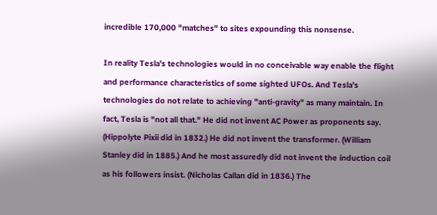incredible 170,000 "matches" to sites expounding this nonsense.

In reality Tesla's technologies would in no conceivable way enable the flight and performance characteristics of some sighted UFOs. And Tesla's technologies do not relate to achieving "anti-gravity" as many maintain. In fact, Tesla is "not all that." He did not invent AC Power as proponents say. (Hippolyte Pixii did in 1832.) He did not invent the transformer. (William Stanley did in 1885.) And he most assuredly did not invent the induction coil as his followers insist. (Nicholas Callan did in 1836.) The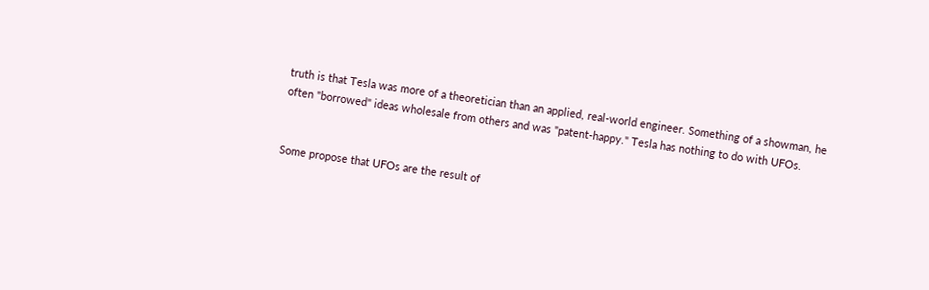truth is that Tesla was more of a theoretician than an applied, real-world engineer. Something of a showman, he often "borrowed" ideas wholesale from others and was "patent-happy." Tesla has nothing to do with UFOs.


Some propose that UFOs are the result of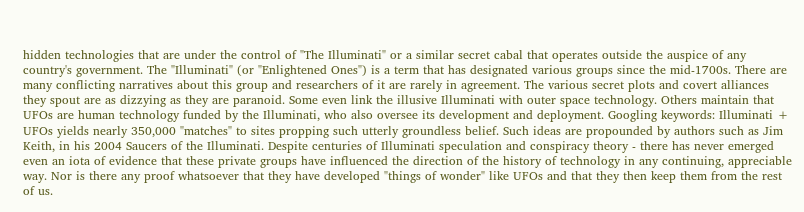hidden technologies that are under the control of "The Illuminati" or a similar secret cabal that operates outside the auspice of any country's government. The "Illuminati" (or "Enlightened Ones") is a term that has designated various groups since the mid-1700s. There are many conflicting narratives about this group and researchers of it are rarely in agreement. The various secret plots and covert alliances they spout are as dizzying as they are paranoid. Some even link the illusive Illuminati with outer space technology. Others maintain that UFOs are human technology funded by the Illuminati, who also oversee its development and deployment. Googling keywords: Illuminati + UFOs yields nearly 350,000 "matches" to sites propping such utterly groundless belief. Such ideas are propounded by authors such as Jim Keith, in his 2004 Saucers of the Illuminati. Despite centuries of Illuminati speculation and conspiracy theory - there has never emerged even an iota of evidence that these private groups have influenced the direction of the history of technology in any continuing, appreciable way. Nor is there any proof whatsoever that they have developed "things of wonder" like UFOs and that they then keep them from the rest of us.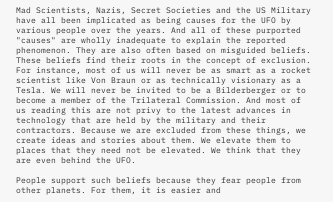Mad Scientists, Nazis, Secret Societies and the US Military have all been implicated as being causes for the UFO by various people over the years. And all of these purported "causes" are wholly inadequate to explain the reported phenomenon. They are also often based on misguided beliefs. These beliefs find their roots in the concept of exclusion. For instance, most of us will never be as smart as a rocket scientist like Von Braun or as technically visionary as a Tesla. We will never be invited to be a Bilderberger or to become a member of the Trilateral Commission. And most of us reading this are not privy to the latest advances in technology that are held by the military and their contractors. Because we are excluded from these things, we create ideas and stories about them. We elevate them to places that they need not be elevated. We think that they are even behind the UFO.

People support such beliefs because they fear people from other planets. For them, it is easier and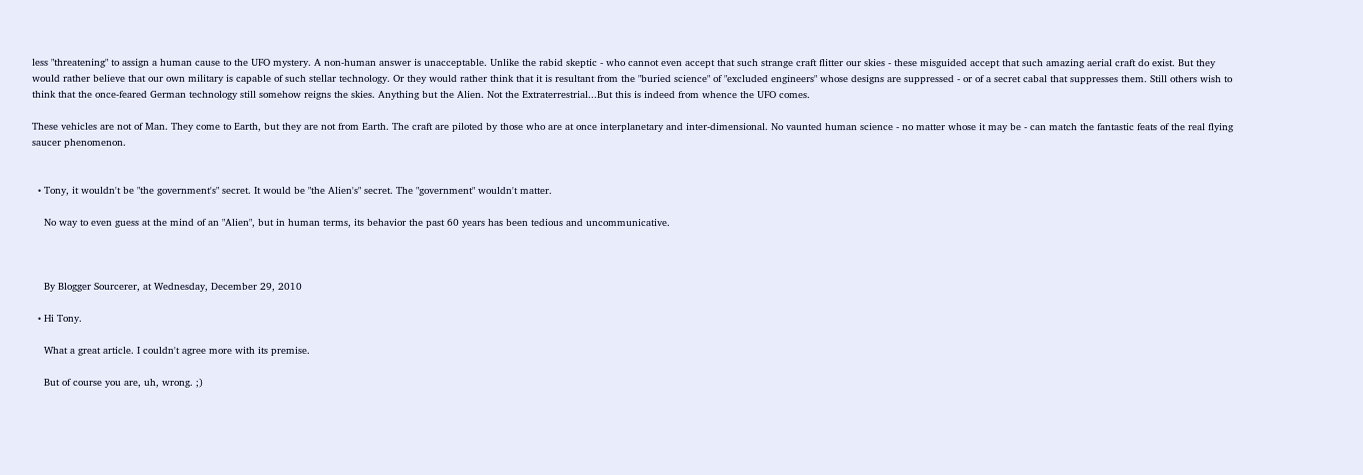less "threatening" to assign a human cause to the UFO mystery. A non-human answer is unacceptable. Unlike the rabid skeptic - who cannot even accept that such strange craft flitter our skies - these misguided accept that such amazing aerial craft do exist. But they would rather believe that our own military is capable of such stellar technology. Or they would rather think that it is resultant from the "buried science" of "excluded engineers" whose designs are suppressed - or of a secret cabal that suppresses them. Still others wish to think that the once-feared German technology still somehow reigns the skies. Anything but the Alien. Not the Extraterrestrial...But this is indeed from whence the UFO comes.

These vehicles are not of Man. They come to Earth, but they are not from Earth. The craft are piloted by those who are at once interplanetary and inter-dimensional. No vaunted human science - no matter whose it may be - can match the fantastic feats of the real flying saucer phenomenon.


  • Tony, it wouldn't be "the government's" secret. It would be "the Alien's" secret. The "government" wouldn't matter.

    No way to even guess at the mind of an "Alien", but in human terms, its behavior the past 60 years has been tedious and uncommunicative.



    By Blogger Sourcerer, at Wednesday, December 29, 2010

  • Hi Tony.

    What a great article. I couldn't agree more with its premise.

    But of course you are, uh, wrong. ;)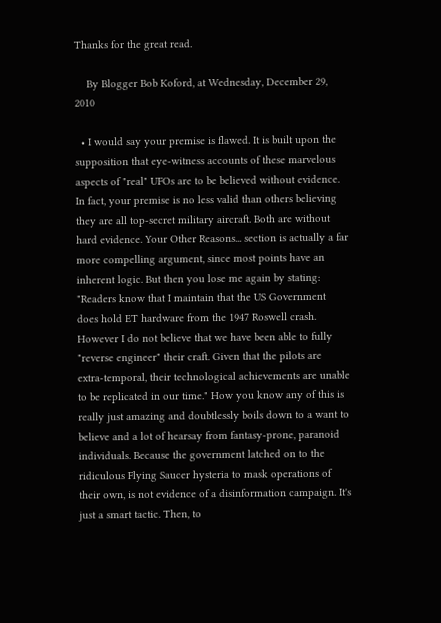Thanks for the great read.

    By Blogger Bob Koford, at Wednesday, December 29, 2010

  • I would say your premise is flawed. It is built upon the supposition that eye-witness accounts of these marvelous aspects of "real" UFOs are to be believed without evidence. In fact, your premise is no less valid than others believing they are all top-secret military aircraft. Both are without hard evidence. Your Other Reasons... section is actually a far more compelling argument, since most points have an inherent logic. But then you lose me again by stating: "Readers know that I maintain that the US Government does hold ET hardware from the 1947 Roswell crash. However I do not believe that we have been able to fully "reverse engineer" their craft. Given that the pilots are extra-temporal, their technological achievements are unable to be replicated in our time." How you know any of this is really just amazing and doubtlessly boils down to a want to believe and a lot of hearsay from fantasy-prone, paranoid individuals. Because the government latched on to the ridiculous Flying Saucer hysteria to mask operations of their own, is not evidence of a disinformation campaign. It's just a smart tactic. Then, to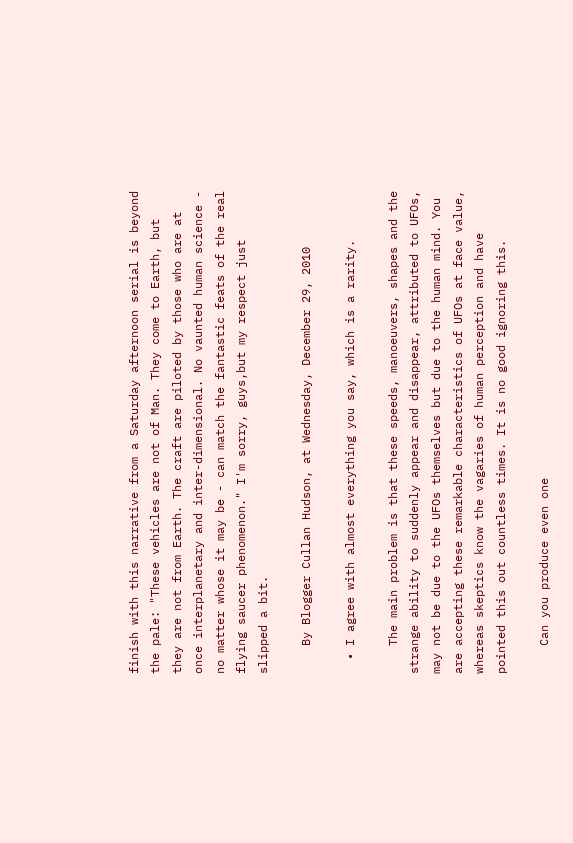finish with this narrative from a Saturday afternoon serial is beyond the pale: "These vehicles are not of Man. They come to Earth, but they are not from Earth. The craft are piloted by those who are at once interplanetary and inter-dimensional. No vaunted human science - no matter whose it may be - can match the fantastic feats of the real flying saucer phenomenon." I'm sorry, guys,but my respect just slipped a bit.

    By Blogger Cullan Hudson, at Wednesday, December 29, 2010

  • I agree with almost everything you say, which is a rarity.

    The main problem is that these speeds, manoeuvers, shapes and the strange ability to suddenly appear and disappear, attributed to UFOs, may not be due to the UFOs themselves but due to the human mind. You are accepting these remarkable characteristics of UFOs at face value, whereas skeptics know the vagaries of human perception and have pointed this out countless times. It is no good ignoring this.

    Can you produce even one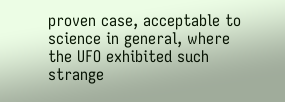proven case, acceptable to science in general, where the UFO exhibited such strange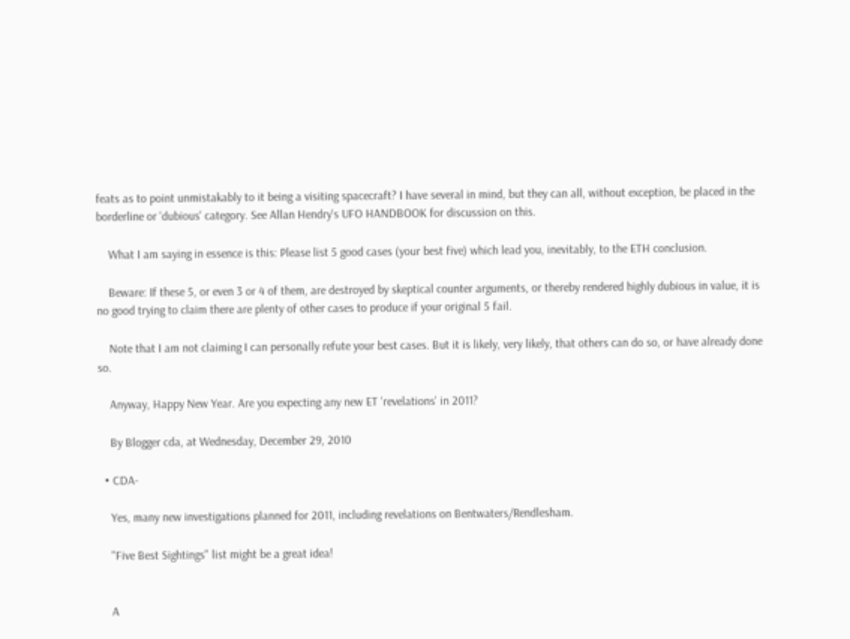feats as to point unmistakably to it being a visiting spacecraft? I have several in mind, but they can all, without exception, be placed in the borderline or 'dubious' category. See Allan Hendry's UFO HANDBOOK for discussion on this.

    What I am saying in essence is this: Please list 5 good cases (your best five) which lead you, inevitably, to the ETH conclusion.

    Beware: If these 5, or even 3 or 4 of them, are destroyed by skeptical counter arguments, or thereby rendered highly dubious in value, it is no good trying to claim there are plenty of other cases to produce if your original 5 fail.

    Note that I am not claiming I can personally refute your best cases. But it is likely, very likely, that others can do so, or have already done so.

    Anyway, Happy New Year. Are you expecting any new ET 'revelations' in 2011?

    By Blogger cda, at Wednesday, December 29, 2010

  • CDA-

    Yes, many new investigations planned for 2011, including revelations on Bentwaters/Rendlesham.

    "Five Best Sightings" list might be a great idea!


    A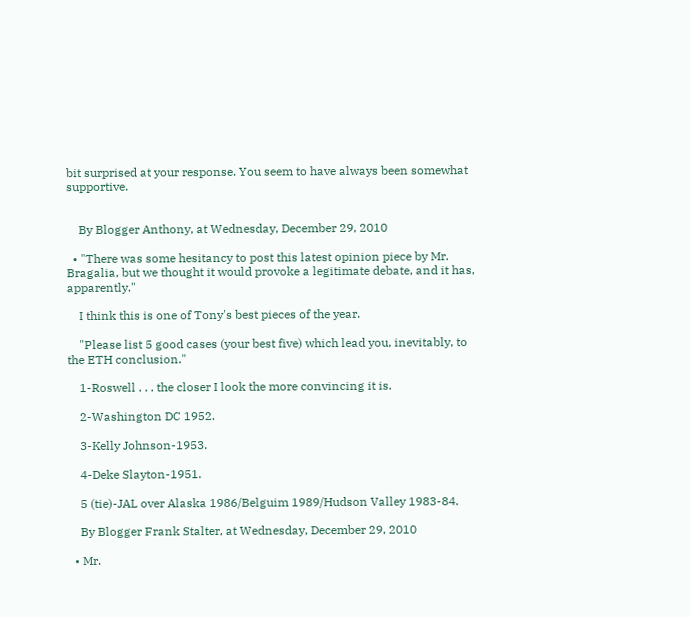bit surprised at your response. You seem to have always been somewhat supportive.


    By Blogger Anthony, at Wednesday, December 29, 2010

  • "There was some hesitancy to post this latest opinion piece by Mr. Bragalia, but we thought it would provoke a legitimate debate, and it has, apparently."

    I think this is one of Tony's best pieces of the year.

    "Please list 5 good cases (your best five) which lead you, inevitably, to the ETH conclusion."

    1-Roswell . . . the closer I look the more convincing it is.

    2-Washington DC 1952.

    3-Kelly Johnson-1953.

    4-Deke Slayton-1951.

    5 (tie)-JAL over Alaska 1986/Belguim 1989/Hudson Valley 1983-84.

    By Blogger Frank Stalter, at Wednesday, December 29, 2010

  • Mr.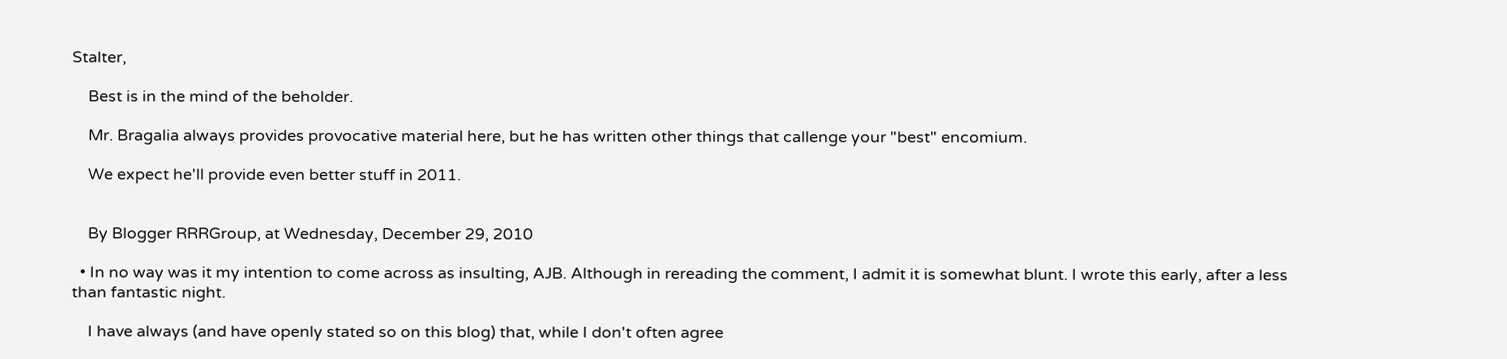Stalter,

    Best is in the mind of the beholder.

    Mr. Bragalia always provides provocative material here, but he has written other things that callenge your "best" encomium.

    We expect he'll provide even better stuff in 2011.


    By Blogger RRRGroup, at Wednesday, December 29, 2010

  • In no way was it my intention to come across as insulting, AJB. Although in rereading the comment, I admit it is somewhat blunt. I wrote this early, after a less than fantastic night.

    I have always (and have openly stated so on this blog) that, while I don't often agree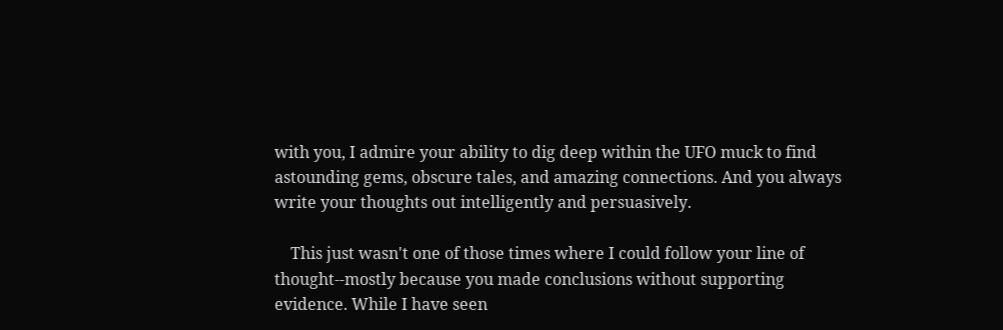with you, I admire your ability to dig deep within the UFO muck to find astounding gems, obscure tales, and amazing connections. And you always write your thoughts out intelligently and persuasively.

    This just wasn't one of those times where I could follow your line of thought--mostly because you made conclusions without supporting evidence. While I have seen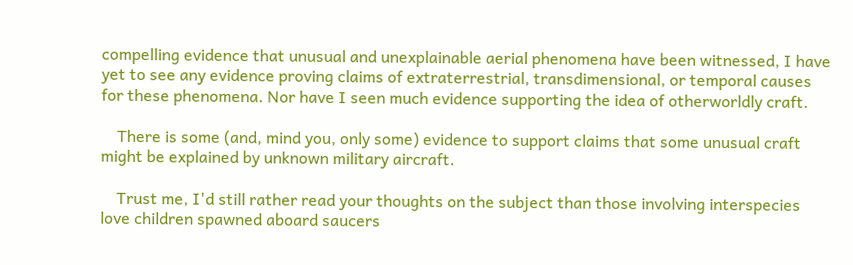compelling evidence that unusual and unexplainable aerial phenomena have been witnessed, I have yet to see any evidence proving claims of extraterrestrial, transdimensional, or temporal causes for these phenomena. Nor have I seen much evidence supporting the idea of otherworldly craft.

    There is some (and, mind you, only some) evidence to support claims that some unusual craft might be explained by unknown military aircraft.

    Trust me, I'd still rather read your thoughts on the subject than those involving interspecies love children spawned aboard saucers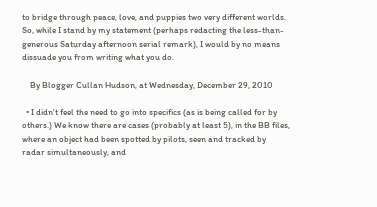to bridge through peace, love, and puppies two very different worlds. So, while I stand by my statement (perhaps redacting the less-than-generous Saturday afternoon serial remark), I would by no means dissuade you from writing what you do.

    By Blogger Cullan Hudson, at Wednesday, December 29, 2010

  • I didn't feel the need to go into specifics (as is being called for by others.) We know there are cases (probably at least 5), in the BB files, where an object had been spotted by pilots, seen and tracked by radar simultaneously, and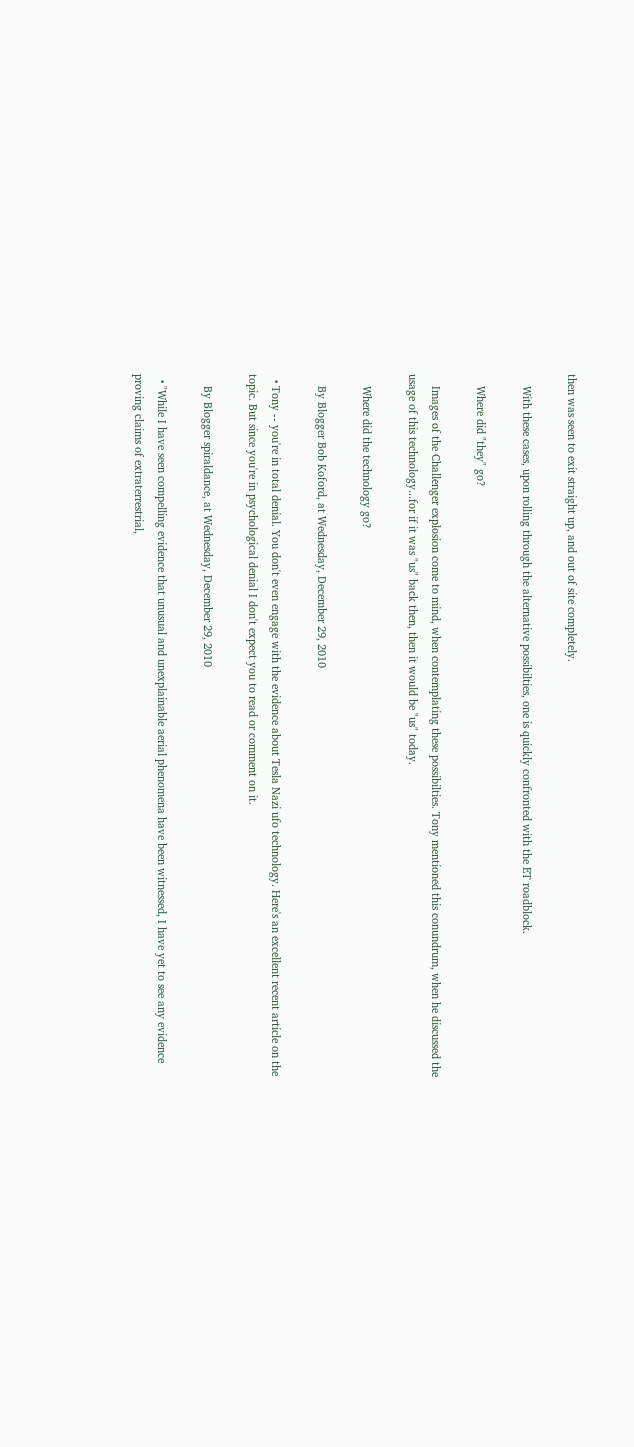then was seen to exit straight up, and out of site completely.

    With these cases, upon rolling through the alternative possibilties, one is quickly confronted with the ET roadblock.

    Where did "they" go?

    Images of the Challenger explosion come to mind, when contemplating these possibilties. Tony mentioned this conundrum, when he discussed the usage of this technology...for if it was "us" back then, then it would be "us" today.

    Where did the technology go?

    By Blogger Bob Koford, at Wednesday, December 29, 2010

  • Tony -- you're in total denial. You don't even engage with the evidence about Tesla Nazi ufo technology. Here's an excellent recent article on the topic. But since you're in psychological denial I don't expect you to read or comment on it.

    By Blogger spiraldance, at Wednesday, December 29, 2010

  • "While I have seen compelling evidence that unusual and unexplainable aerial phenomena have been witnessed, I have yet to see any evidence proving claims of extraterrestrial,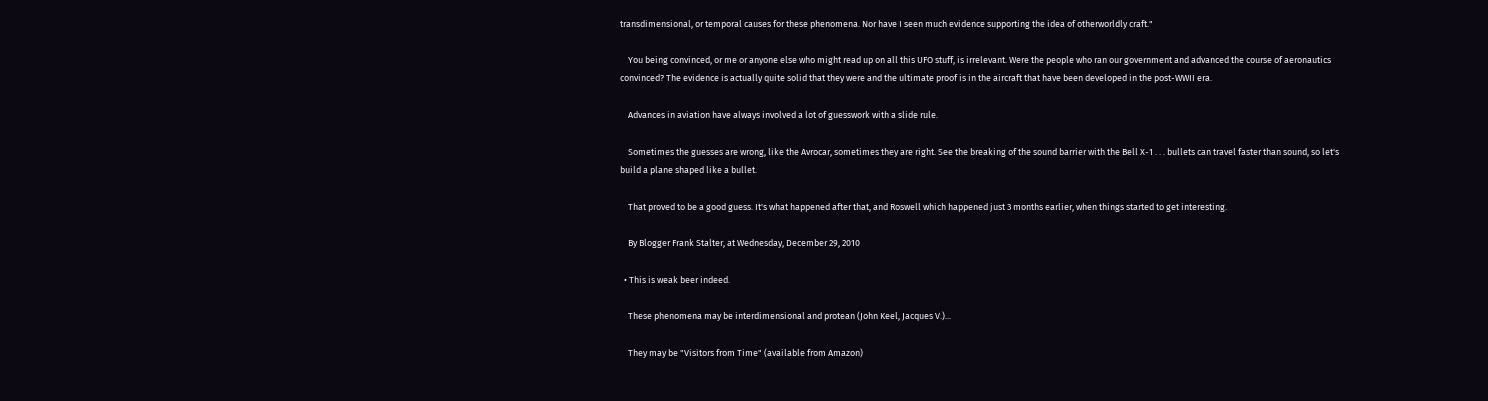transdimensional, or temporal causes for these phenomena. Nor have I seen much evidence supporting the idea of otherworldly craft."

    You being convinced, or me or anyone else who might read up on all this UFO stuff, is irrelevant. Were the people who ran our government and advanced the course of aeronautics convinced? The evidence is actually quite solid that they were and the ultimate proof is in the aircraft that have been developed in the post-WWII era.

    Advances in aviation have always involved a lot of guesswork with a slide rule.

    Sometimes the guesses are wrong, like the Avrocar, sometimes they are right. See the breaking of the sound barrier with the Bell X-1 . . . bullets can travel faster than sound, so let's build a plane shaped like a bullet.

    That proved to be a good guess. It's what happened after that, and Roswell which happened just 3 months earlier, when things started to get interesting.

    By Blogger Frank Stalter, at Wednesday, December 29, 2010

  • This is weak beer indeed.

    These phenomena may be interdimensional and protean (John Keel, Jacques V.)...

    They may be "Visitors from Time" (available from Amazon)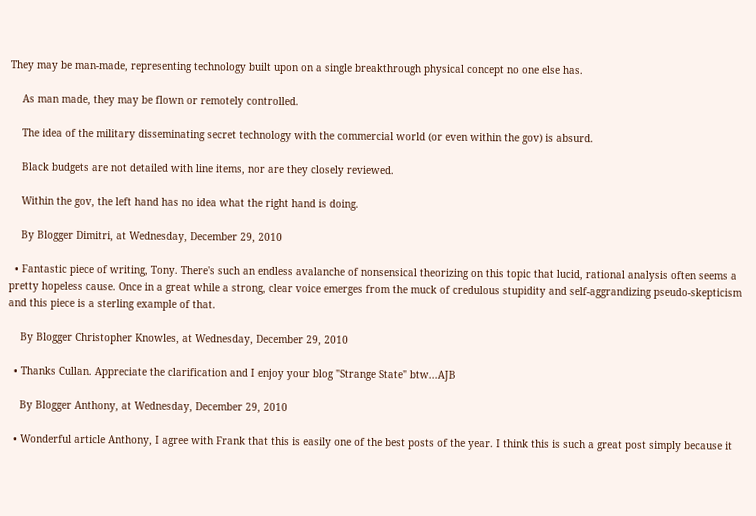They may be man-made, representing technology built upon on a single breakthrough physical concept no one else has.

    As man made, they may be flown or remotely controlled.

    The idea of the military disseminating secret technology with the commercial world (or even within the gov) is absurd.

    Black budgets are not detailed with line items, nor are they closely reviewed.

    Within the gov, the left hand has no idea what the right hand is doing.

    By Blogger Dimitri, at Wednesday, December 29, 2010

  • Fantastic piece of writing, Tony. There's such an endless avalanche of nonsensical theorizing on this topic that lucid, rational analysis often seems a pretty hopeless cause. Once in a great while a strong, clear voice emerges from the muck of credulous stupidity and self-aggrandizing pseudo-skepticism and this piece is a sterling example of that.

    By Blogger Christopher Knowles, at Wednesday, December 29, 2010

  • Thanks Cullan. Appreciate the clarification and I enjoy your blog "Strange State" btw...AJB

    By Blogger Anthony, at Wednesday, December 29, 2010

  • Wonderful article Anthony, I agree with Frank that this is easily one of the best posts of the year. I think this is such a great post simply because it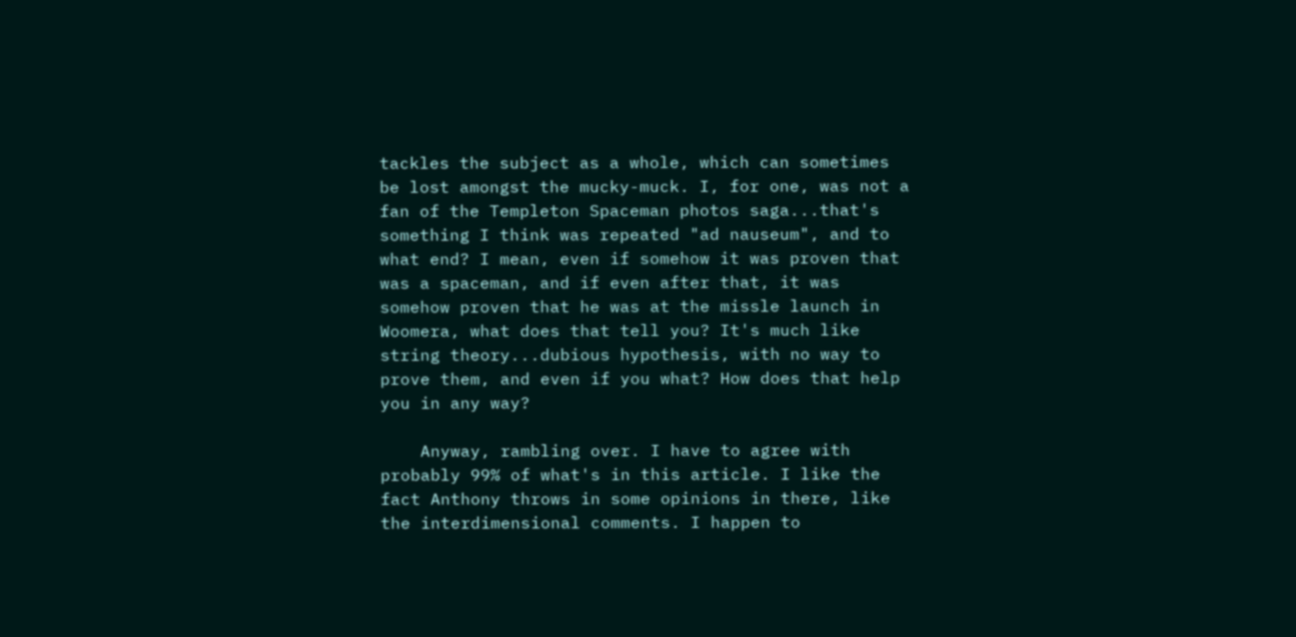tackles the subject as a whole, which can sometimes be lost amongst the mucky-muck. I, for one, was not a fan of the Templeton Spaceman photos saga...that's something I think was repeated "ad nauseum", and to what end? I mean, even if somehow it was proven that was a spaceman, and if even after that, it was somehow proven that he was at the missle launch in Woomera, what does that tell you? It's much like string theory...dubious hypothesis, with no way to prove them, and even if you what? How does that help you in any way?

    Anyway, rambling over. I have to agree with probably 99% of what's in this article. I like the fact Anthony throws in some opinions in there, like the interdimensional comments. I happen to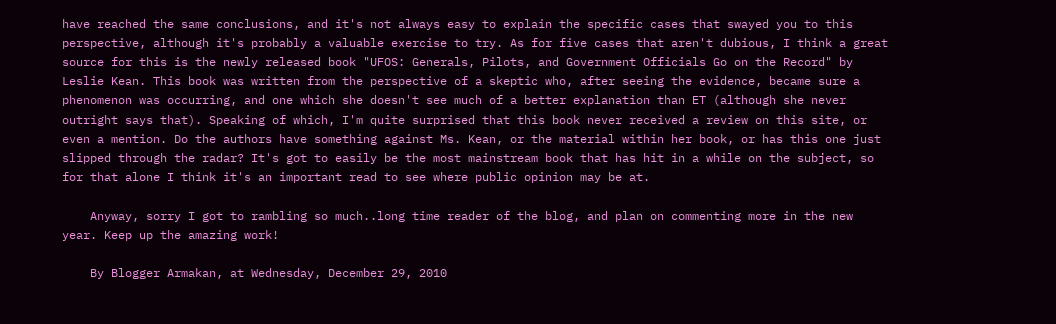have reached the same conclusions, and it's not always easy to explain the specific cases that swayed you to this perspective, although it's probably a valuable exercise to try. As for five cases that aren't dubious, I think a great source for this is the newly released book "UFOS: Generals, Pilots, and Government Officials Go on the Record" by Leslie Kean. This book was written from the perspective of a skeptic who, after seeing the evidence, became sure a phenomenon was occurring, and one which she doesn't see much of a better explanation than ET (although she never outright says that). Speaking of which, I'm quite surprised that this book never received a review on this site, or even a mention. Do the authors have something against Ms. Kean, or the material within her book, or has this one just slipped through the radar? It's got to easily be the most mainstream book that has hit in a while on the subject, so for that alone I think it's an important read to see where public opinion may be at.

    Anyway, sorry I got to rambling so much..long time reader of the blog, and plan on commenting more in the new year. Keep up the amazing work!

    By Blogger Armakan, at Wednesday, December 29, 2010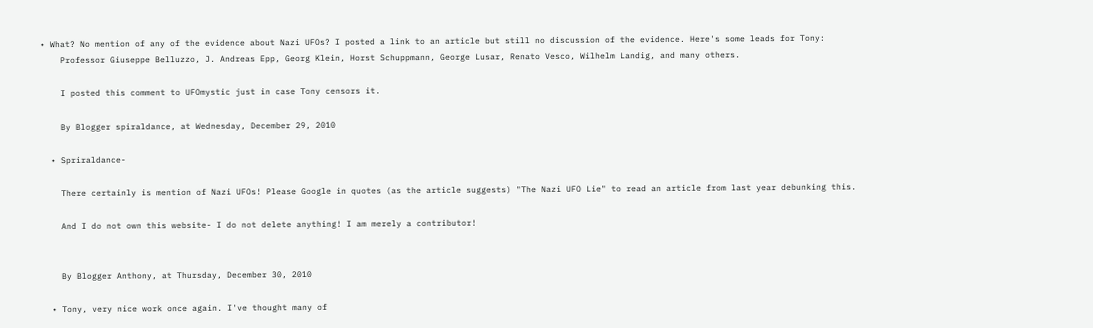• What? No mention of any of the evidence about Nazi UFOs? I posted a link to an article but still no discussion of the evidence. Here's some leads for Tony:
    Professor Giuseppe Belluzzo, J. Andreas Epp, Georg Klein, Horst Schuppmann, George Lusar, Renato Vesco, Wilhelm Landig, and many others.

    I posted this comment to UFOmystic just in case Tony censors it.

    By Blogger spiraldance, at Wednesday, December 29, 2010

  • Spriraldance-

    There certainly is mention of Nazi UFOs! Please Google in quotes (as the article suggests) "The Nazi UFO Lie" to read an article from last year debunking this.

    And I do not own this website- I do not delete anything! I am merely a contributor!


    By Blogger Anthony, at Thursday, December 30, 2010

  • Tony, very nice work once again. I've thought many of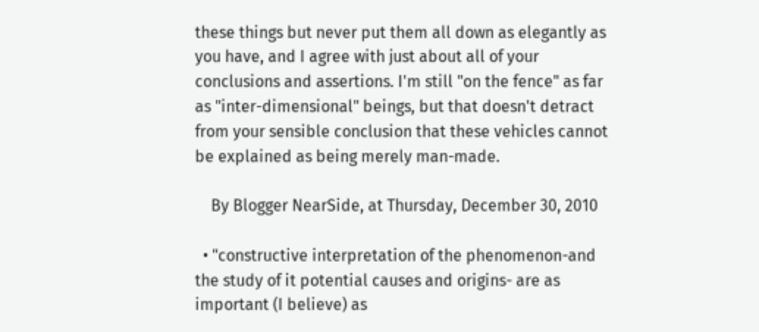these things but never put them all down as elegantly as you have, and I agree with just about all of your conclusions and assertions. I'm still "on the fence" as far as "inter-dimensional" beings, but that doesn't detract from your sensible conclusion that these vehicles cannot be explained as being merely man-made.

    By Blogger NearSide, at Thursday, December 30, 2010

  • "constructive interpretation of the phenomenon-and the study of it potential causes and origins- are as important (I believe) as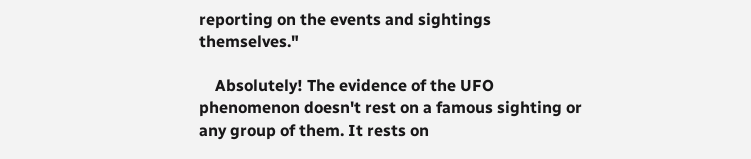reporting on the events and sightings themselves."

    Absolutely! The evidence of the UFO phenomenon doesn't rest on a famous sighting or any group of them. It rests on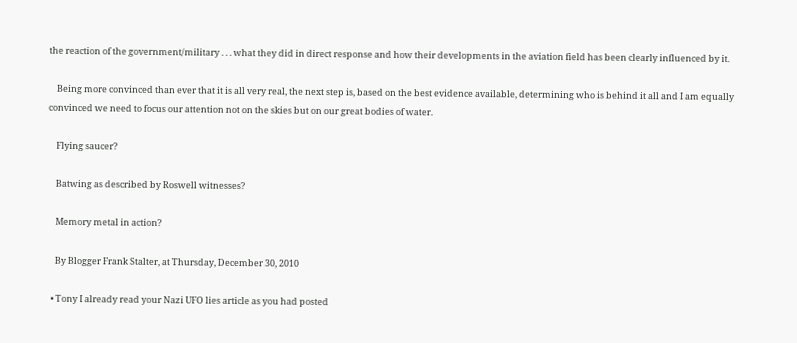the reaction of the government/military . . . what they did in direct response and how their developments in the aviation field has been clearly influenced by it.

    Being more convinced than ever that it is all very real, the next step is, based on the best evidence available, determining who is behind it all and I am equally convinced we need to focus our attention not on the skies but on our great bodies of water.

    Flying saucer?

    Batwing as described by Roswell witnesses?

    Memory metal in action?

    By Blogger Frank Stalter, at Thursday, December 30, 2010

  • Tony I already read your Nazi UFO lies article as you had posted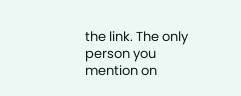the link. The only person you mention on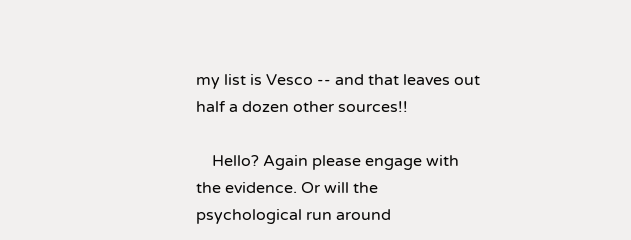my list is Vesco -- and that leaves out half a dozen other sources!!

    Hello? Again please engage with the evidence. Or will the psychological run around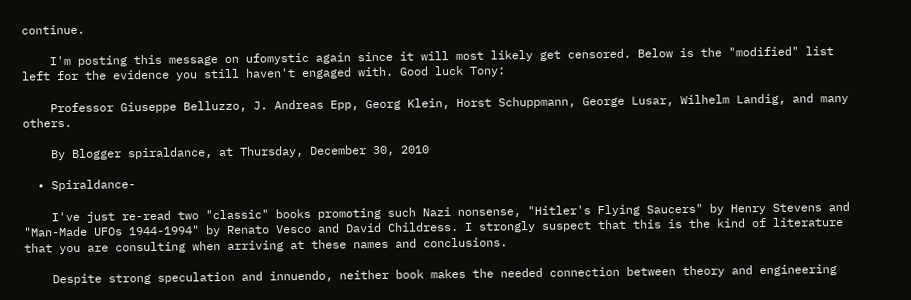continue.

    I'm posting this message on ufomystic again since it will most likely get censored. Below is the "modified" list left for the evidence you still haven't engaged with. Good luck Tony:

    Professor Giuseppe Belluzzo, J. Andreas Epp, Georg Klein, Horst Schuppmann, George Lusar, Wilhelm Landig, and many others.

    By Blogger spiraldance, at Thursday, December 30, 2010

  • Spiraldance-

    I've just re-read two "classic" books promoting such Nazi nonsense, "Hitler's Flying Saucers" by Henry Stevens and "Man-Made UFOs 1944-1994" by Renato Vesco and David Childress. I strongly suspect that this is the kind of literature that you are consulting when arriving at these names and conclusions.

    Despite strong speculation and innuendo, neither book makes the needed connection between theory and engineering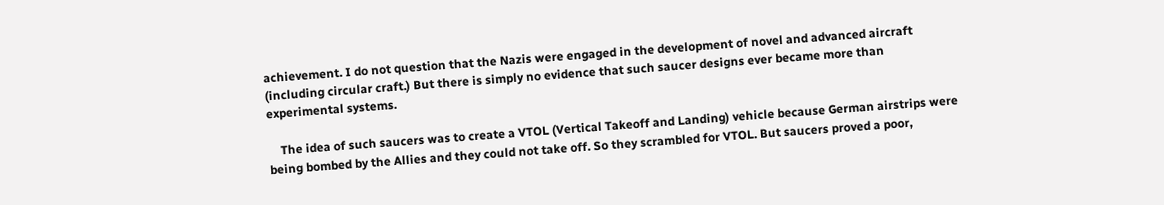achievement. I do not question that the Nazis were engaged in the development of novel and advanced aircraft (including circular craft.) But there is simply no evidence that such saucer designs ever became more than experimental systems.

    The idea of such saucers was to create a VTOL (Vertical Takeoff and Landing) vehicle because German airstrips were being bombed by the Allies and they could not take off. So they scrambled for VTOL. But saucers proved a poor,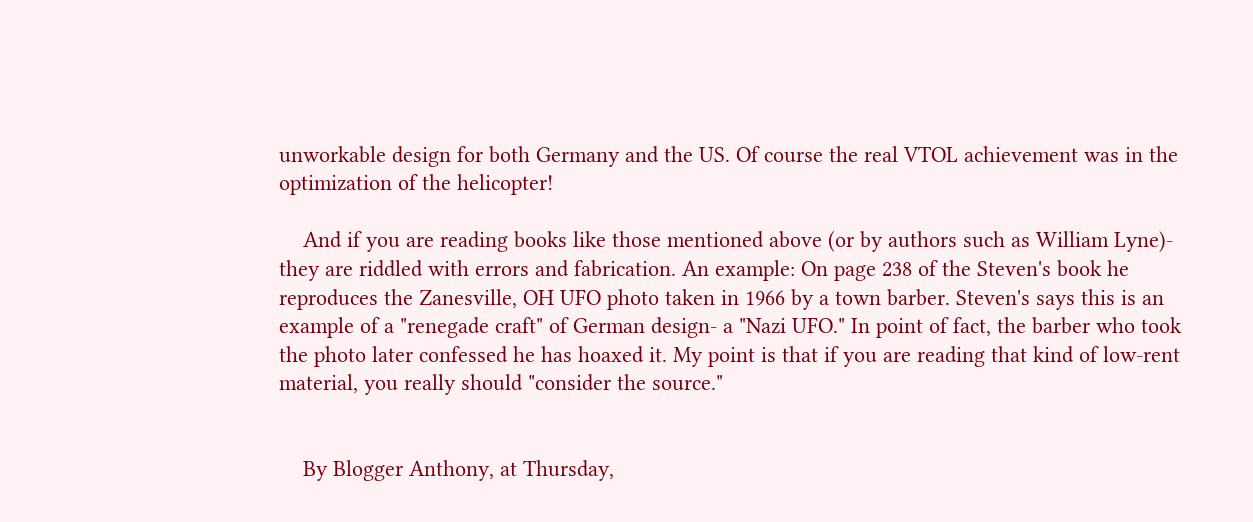unworkable design for both Germany and the US. Of course the real VTOL achievement was in the optimization of the helicopter!

    And if you are reading books like those mentioned above (or by authors such as William Lyne)- they are riddled with errors and fabrication. An example: On page 238 of the Steven's book he reproduces the Zanesville, OH UFO photo taken in 1966 by a town barber. Steven's says this is an example of a "renegade craft" of German design- a "Nazi UFO." In point of fact, the barber who took the photo later confessed he has hoaxed it. My point is that if you are reading that kind of low-rent material, you really should "consider the source."


    By Blogger Anthony, at Thursday,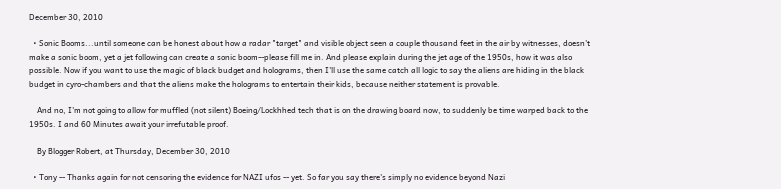December 30, 2010

  • Sonic Booms...until someone can be honest about how a radar "target" and visible object seen a couple thousand feet in the air by witnesses, doesn't make a sonic boom, yet a jet following can create a sonic boom--please fill me in. And please explain during the jet age of the 1950s, how it was also possible. Now if you want to use the magic of black budget and holograms, then I'll use the same catch all logic to say the aliens are hiding in the black budget in cyro-chambers and that the aliens make the holograms to entertain their kids, because neither statement is provable.

    And no, I'm not going to allow for muffled (not silent) Boeing/Lockhhed tech that is on the drawing board now, to suddenly be time warped back to the 1950s. I and 60 Minutes await your irrefutable proof.

    By Blogger Robert, at Thursday, December 30, 2010

  • Tony -- Thanks again for not censoring the evidence for NAZI ufos -- yet. So far you say there's simply no evidence beyond Nazi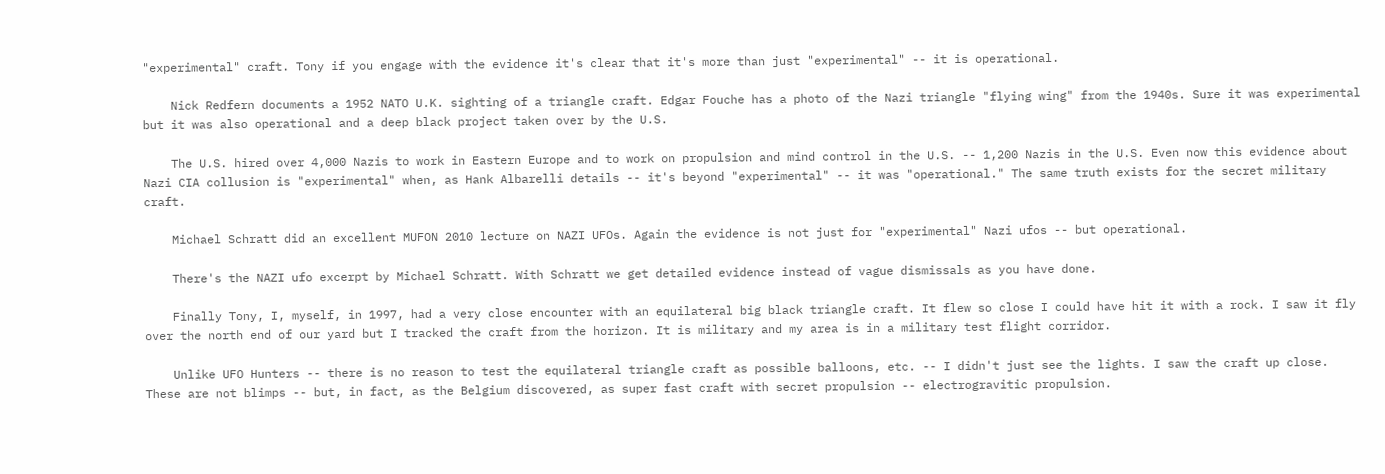"experimental" craft. Tony if you engage with the evidence it's clear that it's more than just "experimental" -- it is operational.

    Nick Redfern documents a 1952 NATO U.K. sighting of a triangle craft. Edgar Fouche has a photo of the Nazi triangle "flying wing" from the 1940s. Sure it was experimental but it was also operational and a deep black project taken over by the U.S.

    The U.S. hired over 4,000 Nazis to work in Eastern Europe and to work on propulsion and mind control in the U.S. -- 1,200 Nazis in the U.S. Even now this evidence about Nazi CIA collusion is "experimental" when, as Hank Albarelli details -- it's beyond "experimental" -- it was "operational." The same truth exists for the secret military craft.

    Michael Schratt did an excellent MUFON 2010 lecture on NAZI UFOs. Again the evidence is not just for "experimental" Nazi ufos -- but operational.

    There's the NAZI ufo excerpt by Michael Schratt. With Schratt we get detailed evidence instead of vague dismissals as you have done.

    Finally Tony, I, myself, in 1997, had a very close encounter with an equilateral big black triangle craft. It flew so close I could have hit it with a rock. I saw it fly over the north end of our yard but I tracked the craft from the horizon. It is military and my area is in a military test flight corridor.

    Unlike UFO Hunters -- there is no reason to test the equilateral triangle craft as possible balloons, etc. -- I didn't just see the lights. I saw the craft up close. These are not blimps -- but, in fact, as the Belgium discovered, as super fast craft with secret propulsion -- electrogravitic propulsion.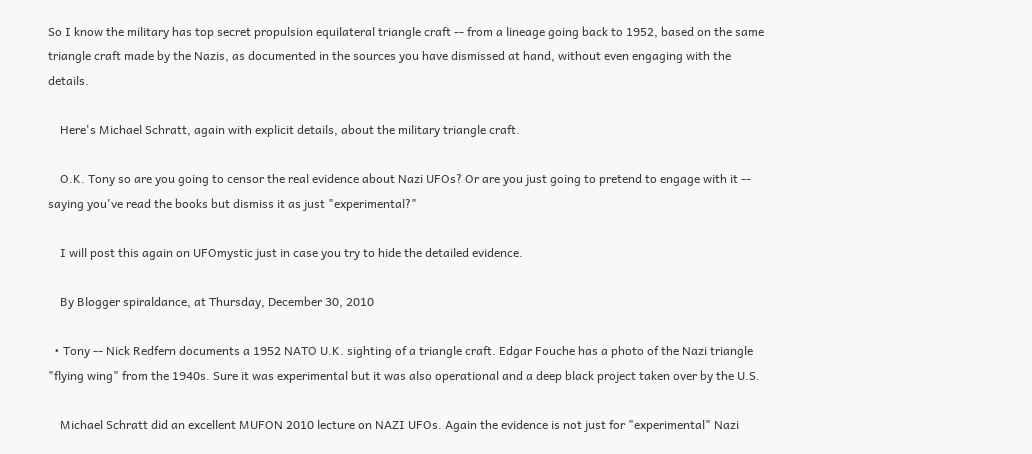So I know the military has top secret propulsion equilateral triangle craft -- from a lineage going back to 1952, based on the same triangle craft made by the Nazis, as documented in the sources you have dismissed at hand, without even engaging with the details.

    Here's Michael Schratt, again with explicit details, about the military triangle craft.

    O.K. Tony so are you going to censor the real evidence about Nazi UFOs? Or are you just going to pretend to engage with it -- saying you've read the books but dismiss it as just "experimental?"

    I will post this again on UFOmystic just in case you try to hide the detailed evidence.

    By Blogger spiraldance, at Thursday, December 30, 2010

  • Tony -- Nick Redfern documents a 1952 NATO U.K. sighting of a triangle craft. Edgar Fouche has a photo of the Nazi triangle "flying wing" from the 1940s. Sure it was experimental but it was also operational and a deep black project taken over by the U.S.

    Michael Schratt did an excellent MUFON 2010 lecture on NAZI UFOs. Again the evidence is not just for "experimental" Nazi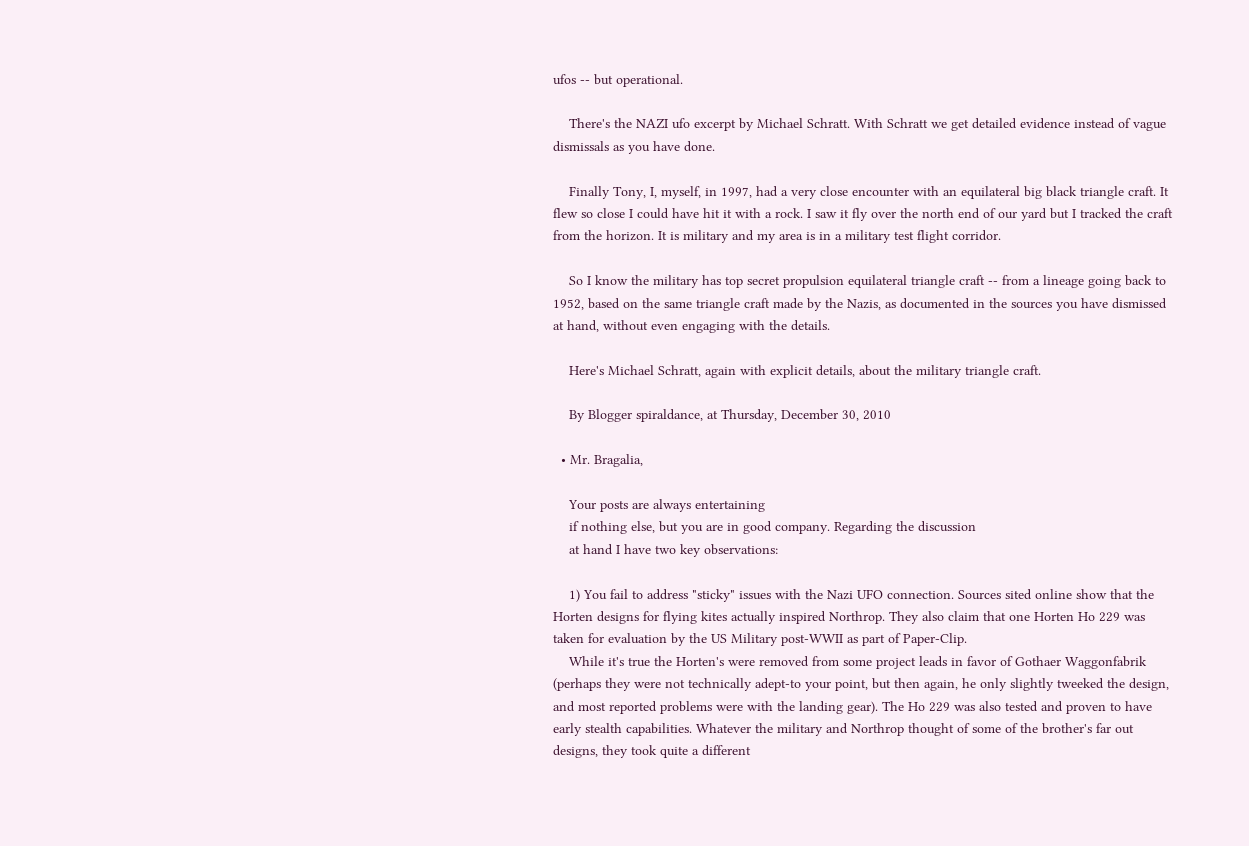ufos -- but operational.

    There's the NAZI ufo excerpt by Michael Schratt. With Schratt we get detailed evidence instead of vague dismissals as you have done.

    Finally Tony, I, myself, in 1997, had a very close encounter with an equilateral big black triangle craft. It flew so close I could have hit it with a rock. I saw it fly over the north end of our yard but I tracked the craft from the horizon. It is military and my area is in a military test flight corridor.

    So I know the military has top secret propulsion equilateral triangle craft -- from a lineage going back to 1952, based on the same triangle craft made by the Nazis, as documented in the sources you have dismissed at hand, without even engaging with the details.

    Here's Michael Schratt, again with explicit details, about the military triangle craft.

    By Blogger spiraldance, at Thursday, December 30, 2010

  • Mr. Bragalia,

    Your posts are always entertaining
    if nothing else, but you are in good company. Regarding the discussion
    at hand I have two key observations:

    1) You fail to address "sticky" issues with the Nazi UFO connection. Sources sited online show that the Horten designs for flying kites actually inspired Northrop. They also claim that one Horten Ho 229 was taken for evaluation by the US Military post-WWII as part of Paper-Clip.
    While it's true the Horten's were removed from some project leads in favor of Gothaer Waggonfabrik (perhaps they were not technically adept-to your point, but then again, he only slightly tweeked the design, and most reported problems were with the landing gear). The Ho 229 was also tested and proven to have early stealth capabilities. Whatever the military and Northrop thought of some of the brother's far out designs, they took quite a different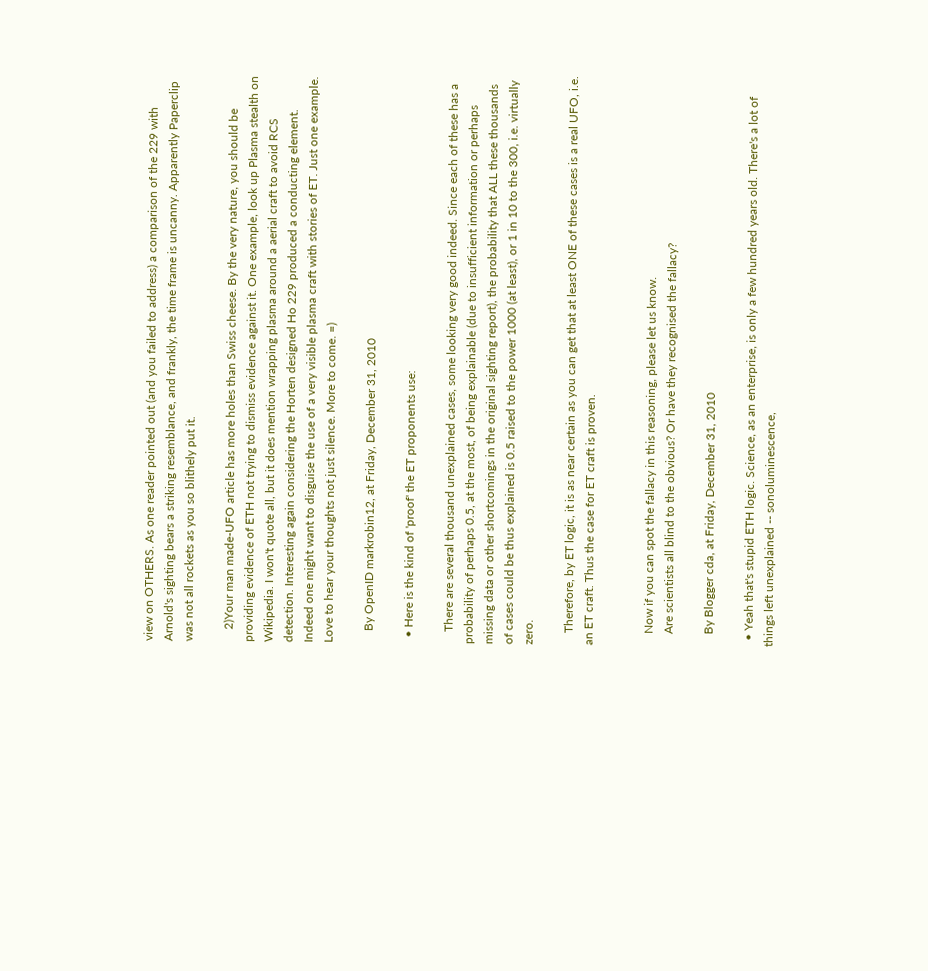view on OTHERS. As one reader pointed out (and you failed to address) a comparison of the 229 with Arnold's sighting bears a striking resemblance, and frankly, the time frame is uncanny. Apparently Paperclip was not all rockets as you so blithely put it.

    2)Your man made-UFO article has more holes than Swiss cheese. By the very nature, you should be providing evidence of ETH not trying to dismiss evidence against it. One example, look up Plasma stealth on Wikipedia. I won't quote all, but it does mention wrapping plasma around a aerial craft to avoid RCS detection. Interesting again considering the Horten designed Ho 229 produced a conducting element. Indeed one might want to disguise the use of a very visible plasma craft with stories of ET. Just one example. Love to hear your thoughts not just silence. More to come. =)

    By OpenID markrobin12, at Friday, December 31, 2010

  • Here is the kind of 'proof' the ET proponents use:

    There are several thousand unexplained cases, some looking very good indeed. Since each of these has a probability of perhaps 0.5, at the most, of being explainable (due to insufficient information or perhaps missing data or other shortcomings in the original sighting report), the probability that ALL these thousands of cases could be thus explained is 0.5 raised to the power 1000 (at least), or 1 in 10 to the 300, i.e. virtually zero.

    Therefore, by ET logic, it is as near certain as you can get that at least ONE of these cases is a real UFO, i.e. an ET craft. Thus the case for ET craft is proven.


    Now if you can spot the fallacy in this reasoning, please let us know.
    Are scientists all blind to the obvious? Or have they recognised the fallacy?

    By Blogger cda, at Friday, December 31, 2010

  • Yeah that's stupid ETH logic. Science, as an enterprise, is only a few hundred years old. There's a lot of things left unexplained -- sonoluminescence,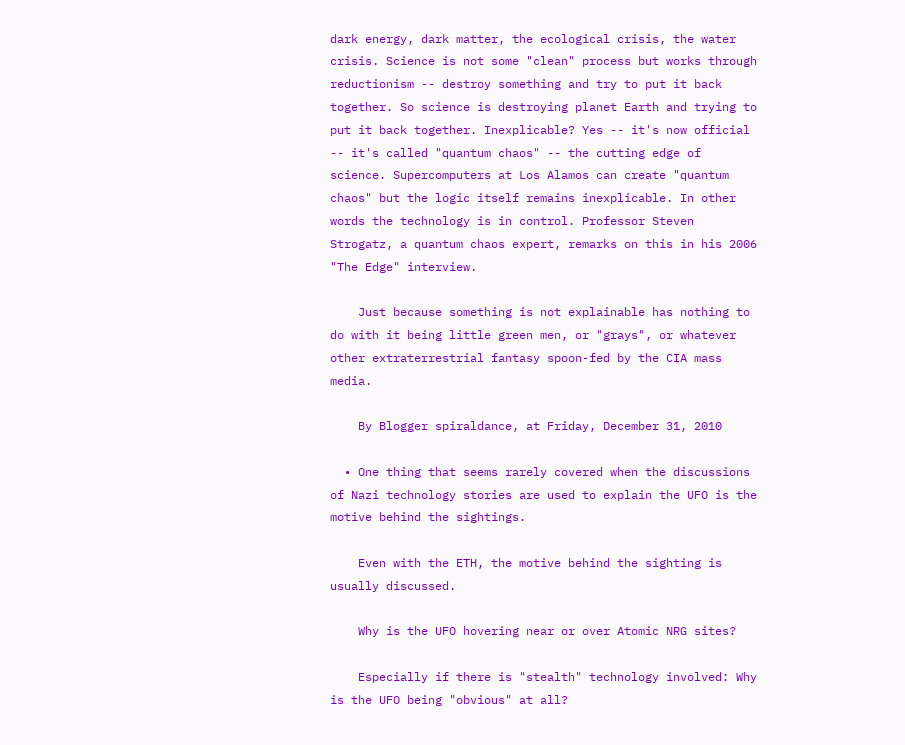dark energy, dark matter, the ecological crisis, the water crisis. Science is not some "clean" process but works through reductionism -- destroy something and try to put it back together. So science is destroying planet Earth and trying to put it back together. Inexplicable? Yes -- it's now official -- it's called "quantum chaos" -- the cutting edge of science. Supercomputers at Los Alamos can create "quantum chaos" but the logic itself remains inexplicable. In other words the technology is in control. Professor Steven Strogatz, a quantum chaos expert, remarks on this in his 2006 "The Edge" interview.

    Just because something is not explainable has nothing to do with it being little green men, or "grays", or whatever other extraterrestrial fantasy spoon-fed by the CIA mass media.

    By Blogger spiraldance, at Friday, December 31, 2010

  • One thing that seems rarely covered when the discussions of Nazi technology stories are used to explain the UFO is the motive behind the sightings.

    Even with the ETH, the motive behind the sighting is usually discussed.

    Why is the UFO hovering near or over Atomic NRG sites?

    Especially if there is "stealth" technology involved: Why is the UFO being "obvious" at all?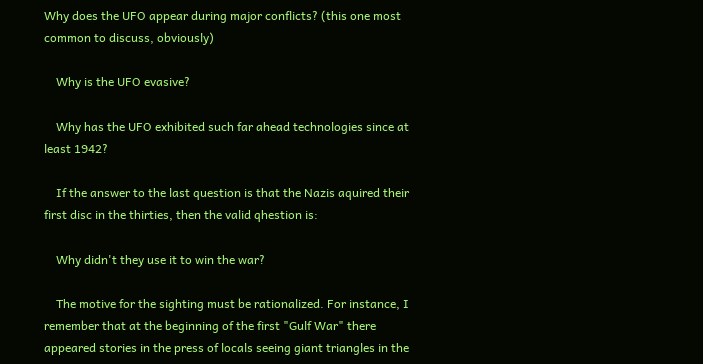Why does the UFO appear during major conflicts? (this one most common to discuss, obviously)

    Why is the UFO evasive?

    Why has the UFO exhibited such far ahead technologies since at least 1942?

    If the answer to the last question is that the Nazis aquired their first disc in the thirties, then the valid qhestion is:

    Why didn't they use it to win the war?

    The motive for the sighting must be rationalized. For instance, I remember that at the beginning of the first "Gulf War" there appeared stories in the press of locals seeing giant triangles in the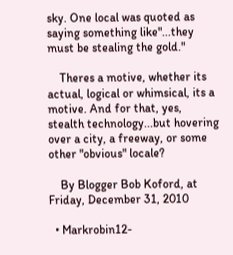sky. One local was quoted as saying something like"...they must be stealing the gold."

    Theres a motive, whether its actual, logical or whimsical, its a motive. And for that, yes, stealth technology...but hovering over a city, a freeway, or some other "obvious" locale?

    By Blogger Bob Koford, at Friday, December 31, 2010

  • Markrobin12-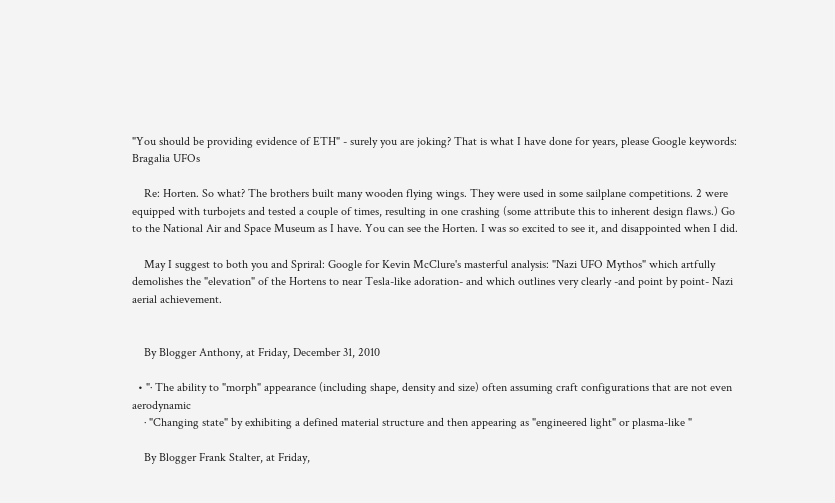"You should be providing evidence of ETH" - surely you are joking? That is what I have done for years, please Google keywords: Bragalia UFOs

    Re: Horten. So what? The brothers built many wooden flying wings. They were used in some sailplane competitions. 2 were equipped with turbojets and tested a couple of times, resulting in one crashing (some attribute this to inherent design flaws.) Go to the National Air and Space Museum as I have. You can see the Horten. I was so excited to see it, and disappointed when I did.

    May I suggest to both you and Spriral: Google for Kevin McClure's masterful analysis: "Nazi UFO Mythos" which artfully demolishes the "elevation" of the Hortens to near Tesla-like adoration- and which outlines very clearly -and point by point- Nazi aerial achievement.


    By Blogger Anthony, at Friday, December 31, 2010

  • "· The ability to "morph" appearance (including shape, density and size) often assuming craft configurations that are not even aerodynamic
    · "Changing state" by exhibiting a defined material structure and then appearing as "engineered light" or plasma-like "

    By Blogger Frank Stalter, at Friday,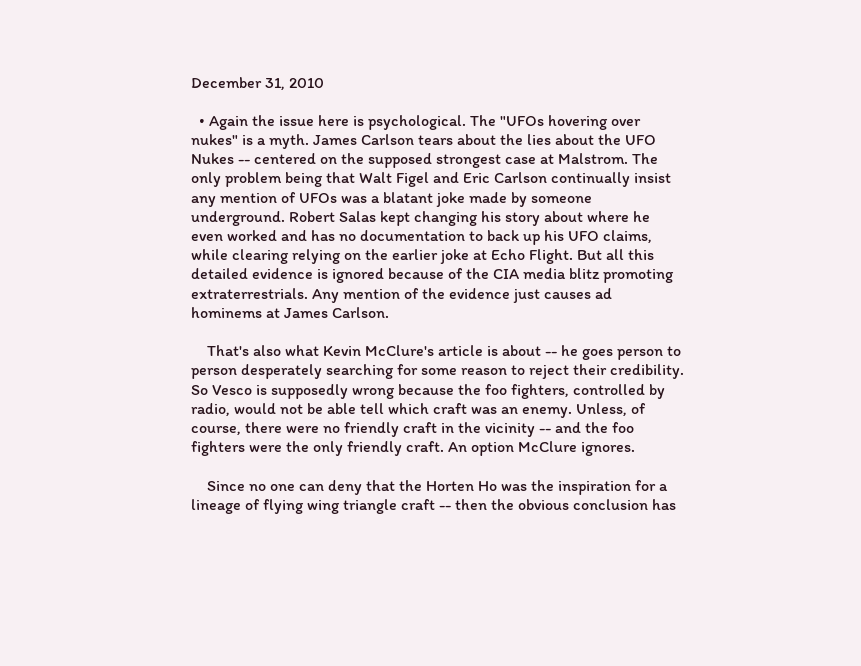December 31, 2010

  • Again the issue here is psychological. The "UFOs hovering over nukes" is a myth. James Carlson tears about the lies about the UFO Nukes -- centered on the supposed strongest case at Malstrom. The only problem being that Walt Figel and Eric Carlson continually insist any mention of UFOs was a blatant joke made by someone underground. Robert Salas kept changing his story about where he even worked and has no documentation to back up his UFO claims, while clearing relying on the earlier joke at Echo Flight. But all this detailed evidence is ignored because of the CIA media blitz promoting extraterrestrials. Any mention of the evidence just causes ad hominems at James Carlson.

    That's also what Kevin McClure's article is about -- he goes person to person desperately searching for some reason to reject their credibility. So Vesco is supposedly wrong because the foo fighters, controlled by radio, would not be able tell which craft was an enemy. Unless, of course, there were no friendly craft in the vicinity -- and the foo fighters were the only friendly craft. An option McClure ignores.

    Since no one can deny that the Horten Ho was the inspiration for a lineage of flying wing triangle craft -- then the obvious conclusion has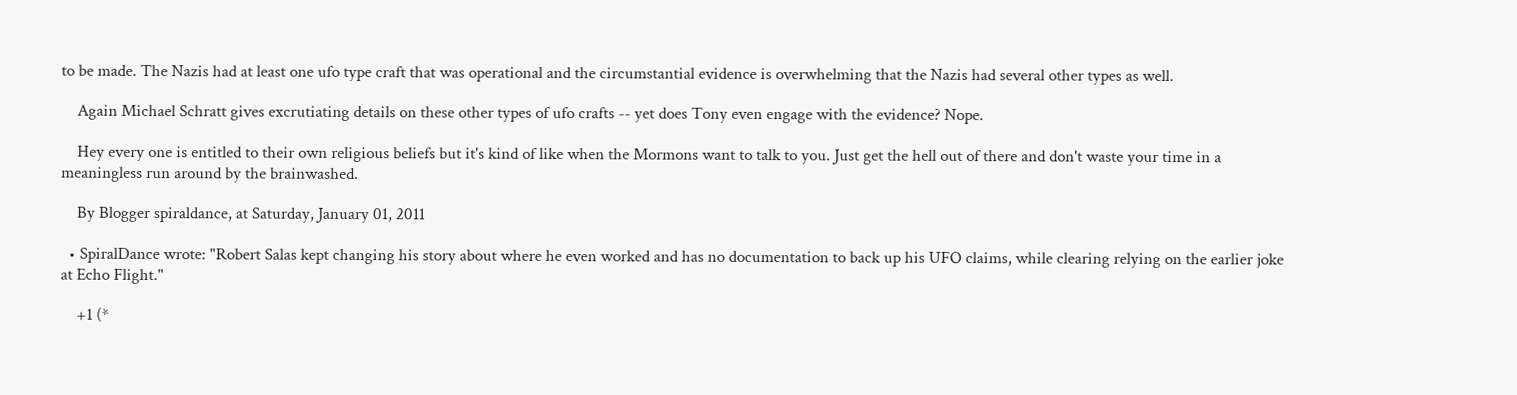to be made. The Nazis had at least one ufo type craft that was operational and the circumstantial evidence is overwhelming that the Nazis had several other types as well.

    Again Michael Schratt gives excrutiating details on these other types of ufo crafts -- yet does Tony even engage with the evidence? Nope.

    Hey every one is entitled to their own religious beliefs but it's kind of like when the Mormons want to talk to you. Just get the hell out of there and don't waste your time in a meaningless run around by the brainwashed.

    By Blogger spiraldance, at Saturday, January 01, 2011

  • SpiralDance wrote: "Robert Salas kept changing his story about where he even worked and has no documentation to back up his UFO claims, while clearing relying on the earlier joke at Echo Flight."

    +1 (*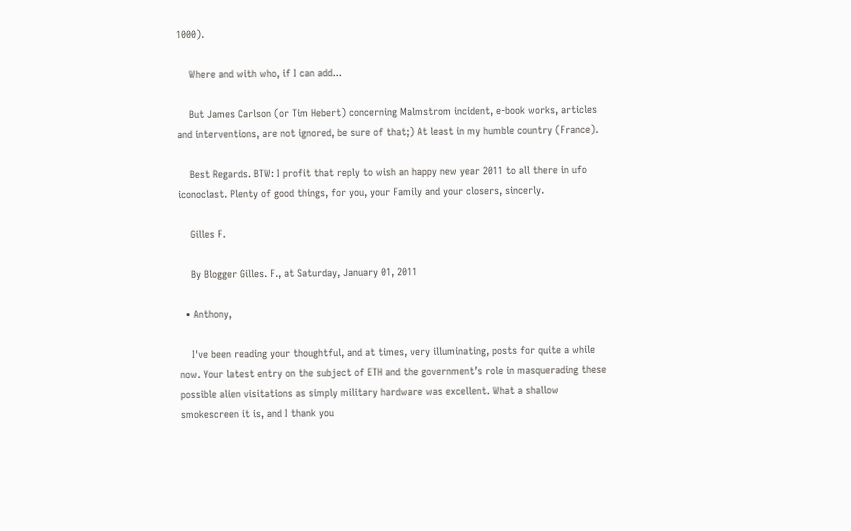1000).

    Where and with who, if I can add...

    But James Carlson (or Tim Hebert) concerning Malmstrom incident, e-book works, articles and interventions, are not ignored, be sure of that;) At least in my humble country (France).

    Best Regards. BTW: I profit that reply to wish an happy new year 2011 to all there in ufo iconoclast. Plenty of good things, for you, your Family and your closers, sincerly.

    Gilles F.

    By Blogger Gilles. F., at Saturday, January 01, 2011

  • Anthony,

    I've been reading your thoughtful, and at times, very illuminating, posts for quite a while now. Your latest entry on the subject of ETH and the government’s role in masquerading these possible alien visitations as simply military hardware was excellent. What a shallow smokescreen it is, and I thank you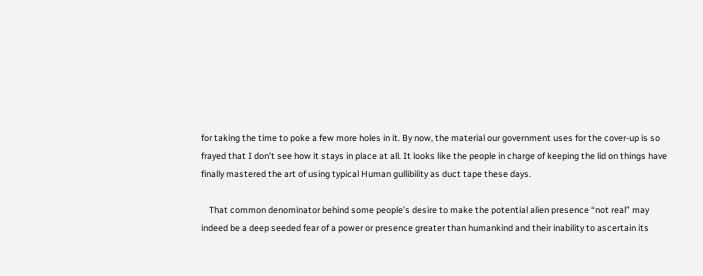for taking the time to poke a few more holes in it. By now, the material our government uses for the cover-up is so frayed that I don’t see how it stays in place at all. It looks like the people in charge of keeping the lid on things have finally mastered the art of using typical Human gullibility as duct tape these days.

    That common denominator behind some people’s desire to make the potential alien presence “not real” may indeed be a deep seeded fear of a power or presence greater than humankind and their inability to ascertain its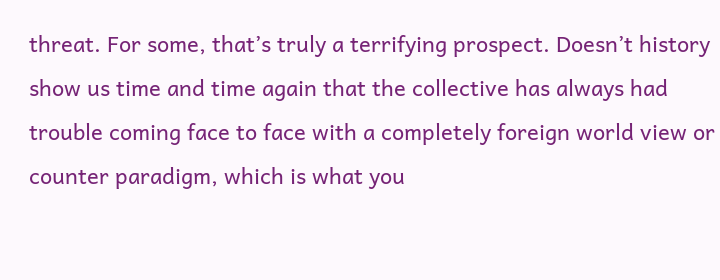threat. For some, that’s truly a terrifying prospect. Doesn’t history show us time and time again that the collective has always had trouble coming face to face with a completely foreign world view or counter paradigm, which is what you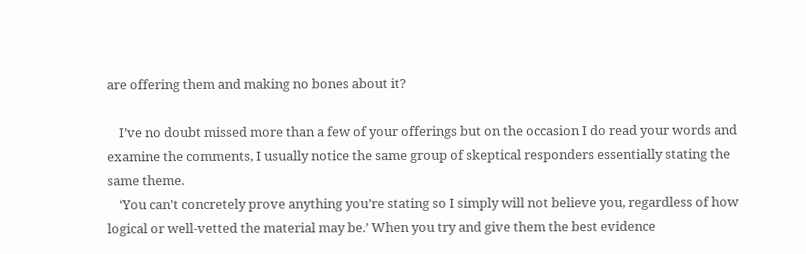are offering them and making no bones about it?

    I’ve no doubt missed more than a few of your offerings but on the occasion I do read your words and examine the comments, I usually notice the same group of skeptical responders essentially stating the same theme.
    ‘You can't concretely prove anything you’re stating so I simply will not believe you, regardless of how logical or well-vetted the material may be.’ When you try and give them the best evidence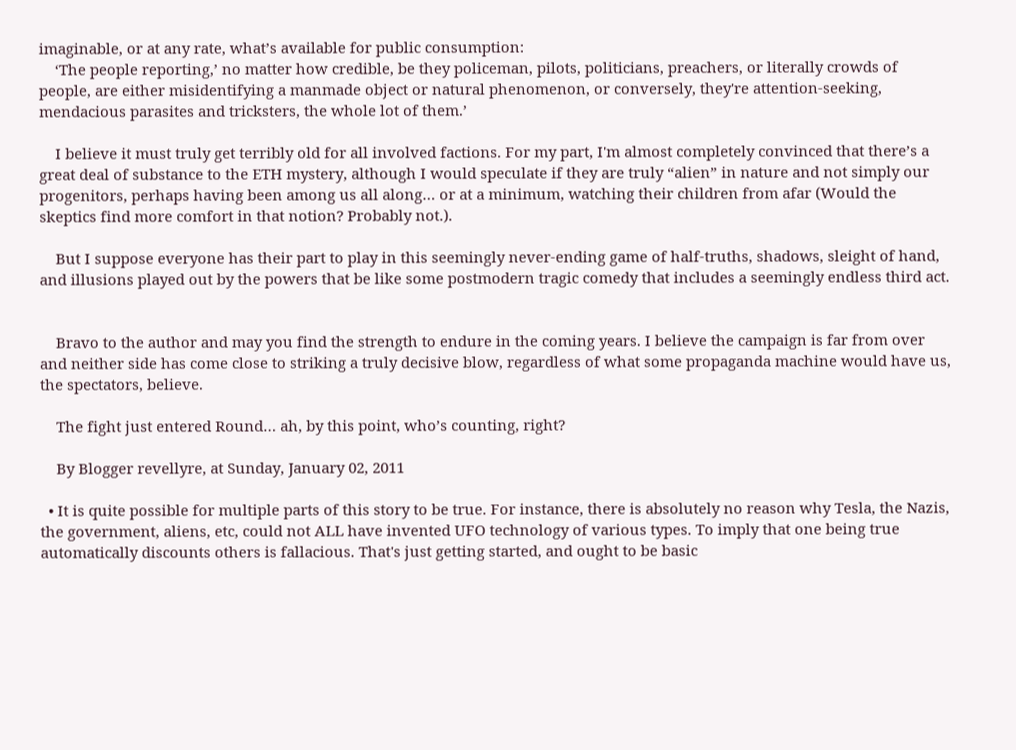imaginable, or at any rate, what’s available for public consumption:
    ‘The people reporting,’ no matter how credible, be they policeman, pilots, politicians, preachers, or literally crowds of people, are either misidentifying a manmade object or natural phenomenon, or conversely, they're attention-seeking, mendacious parasites and tricksters, the whole lot of them.’

    I believe it must truly get terribly old for all involved factions. For my part, I'm almost completely convinced that there’s a great deal of substance to the ETH mystery, although I would speculate if they are truly “alien” in nature and not simply our progenitors, perhaps having been among us all along… or at a minimum, watching their children from afar (Would the skeptics find more comfort in that notion? Probably not.).

    But I suppose everyone has their part to play in this seemingly never-ending game of half-truths, shadows, sleight of hand, and illusions played out by the powers that be like some postmodern tragic comedy that includes a seemingly endless third act.


    Bravo to the author and may you find the strength to endure in the coming years. I believe the campaign is far from over and neither side has come close to striking a truly decisive blow, regardless of what some propaganda machine would have us, the spectators, believe.

    The fight just entered Round… ah, by this point, who’s counting, right?

    By Blogger revellyre, at Sunday, January 02, 2011

  • It is quite possible for multiple parts of this story to be true. For instance, there is absolutely no reason why Tesla, the Nazis, the government, aliens, etc, could not ALL have invented UFO technology of various types. To imply that one being true automatically discounts others is fallacious. That's just getting started, and ought to be basic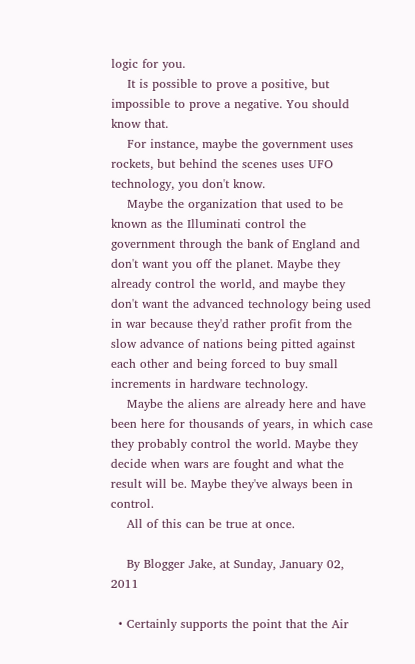logic for you.
    It is possible to prove a positive, but impossible to prove a negative. You should know that.
    For instance, maybe the government uses rockets, but behind the scenes uses UFO technology, you don't know.
    Maybe the organization that used to be known as the Illuminati control the government through the bank of England and don't want you off the planet. Maybe they already control the world, and maybe they don't want the advanced technology being used in war because they'd rather profit from the slow advance of nations being pitted against each other and being forced to buy small increments in hardware technology.
    Maybe the aliens are already here and have been here for thousands of years, in which case they probably control the world. Maybe they decide when wars are fought and what the result will be. Maybe they've always been in control.
    All of this can be true at once.

    By Blogger Jake, at Sunday, January 02, 2011

  • Certainly supports the point that the Air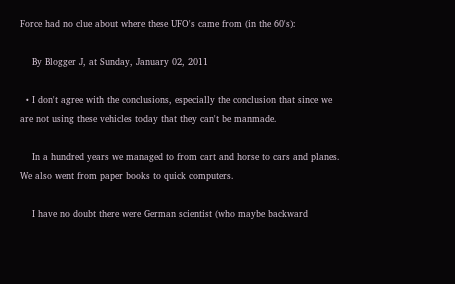Force had no clue about where these UFO's came from (in the 60's):

    By Blogger J, at Sunday, January 02, 2011

  • I don't agree with the conclusions, especially the conclusion that since we are not using these vehicles today that they can't be manmade.

    In a hundred years we managed to from cart and horse to cars and planes. We also went from paper books to quick computers.

    I have no doubt there were German scientist (who maybe backward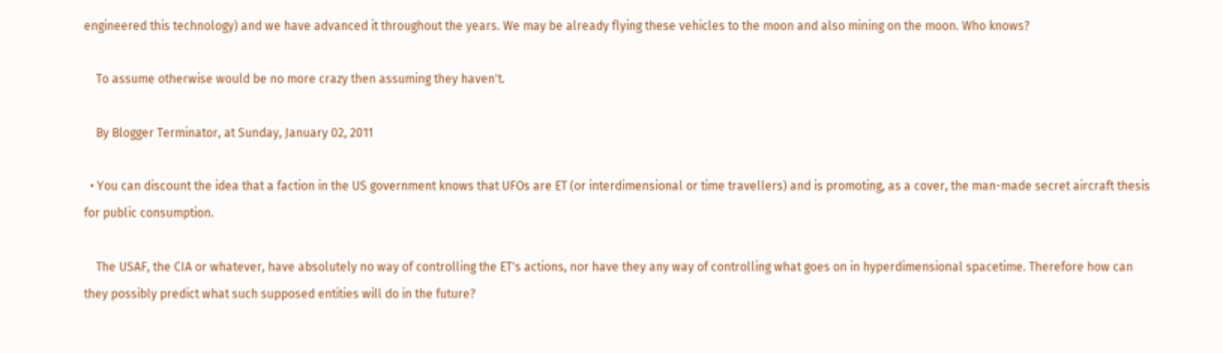engineered this technology) and we have advanced it throughout the years. We may be already flying these vehicles to the moon and also mining on the moon. Who knows?

    To assume otherwise would be no more crazy then assuming they haven't.

    By Blogger Terminator, at Sunday, January 02, 2011

  • You can discount the idea that a faction in the US government knows that UFOs are ET (or interdimensional or time travellers) and is promoting, as a cover, the man-made secret aircraft thesis for public consumption.

    The USAF, the CIA or whatever, have absolutely no way of controlling the ET's actions, nor have they any way of controlling what goes on in hyperdimensional spacetime. Therefore how can they possibly predict what such supposed entities will do in the future?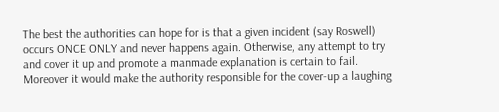The best the authorities can hope for is that a given incident (say Roswell) occurs ONCE ONLY and never happens again. Otherwise, any attempt to try and cover it up and promote a manmade explanation is certain to fail. Moreover it would make the authority responsible for the cover-up a laughing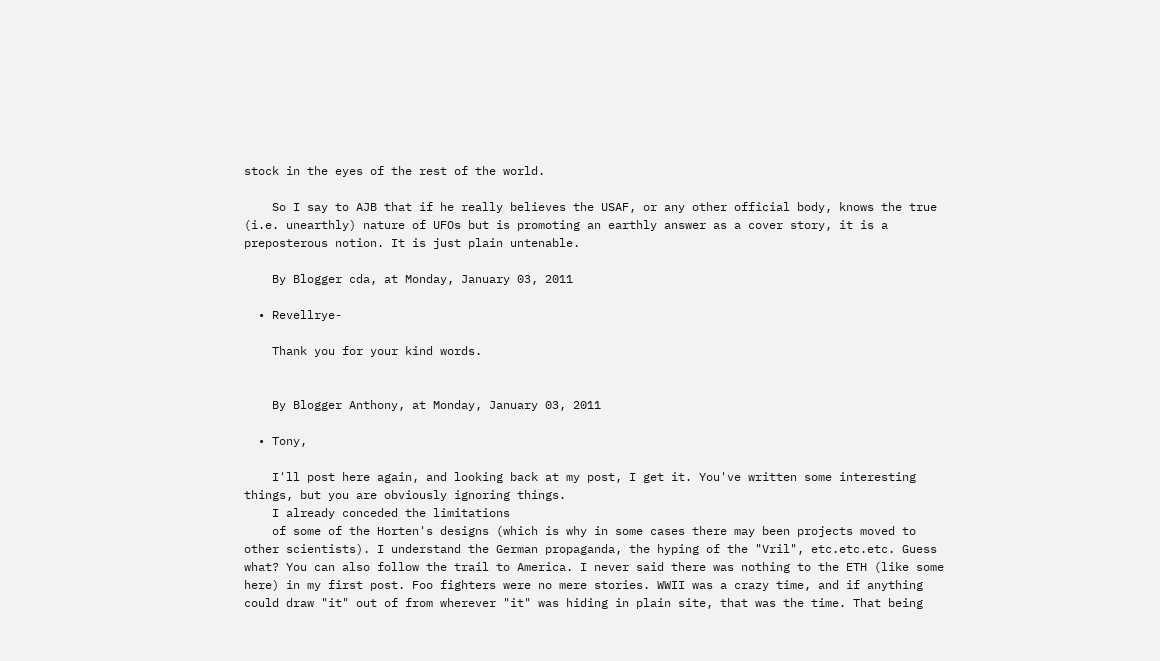stock in the eyes of the rest of the world.

    So I say to AJB that if he really believes the USAF, or any other official body, knows the true (i.e. unearthly) nature of UFOs but is promoting an earthly answer as a cover story, it is a preposterous notion. It is just plain untenable.

    By Blogger cda, at Monday, January 03, 2011

  • Revellrye-

    Thank you for your kind words.


    By Blogger Anthony, at Monday, January 03, 2011

  • Tony,

    I'll post here again, and looking back at my post, I get it. You've written some interesting things, but you are obviously ignoring things.
    I already conceded the limitations
    of some of the Horten's designs (which is why in some cases there may been projects moved to other scientists). I understand the German propaganda, the hyping of the "Vril", etc.etc.etc. Guess what? You can also follow the trail to America. I never said there was nothing to the ETH (like some here) in my first post. Foo fighters were no mere stories. WWII was a crazy time, and if anything could draw "it" out of from wherever "it" was hiding in plain site, that was the time. That being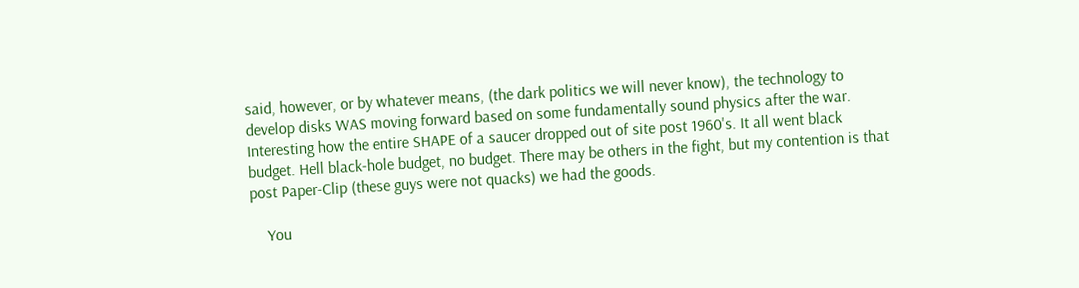said, however, or by whatever means, (the dark politics we will never know), the technology to develop disks WAS moving forward based on some fundamentally sound physics after the war. Interesting how the entire SHAPE of a saucer dropped out of site post 1960's. It all went black budget. Hell black-hole budget, no budget. There may be others in the fight, but my contention is that post Paper-Clip (these guys were not quacks) we had the goods.

    You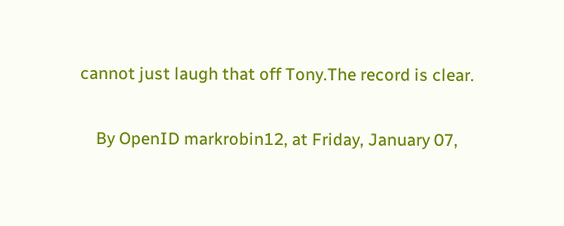cannot just laugh that off Tony.The record is clear.

    By OpenID markrobin12, at Friday, January 07,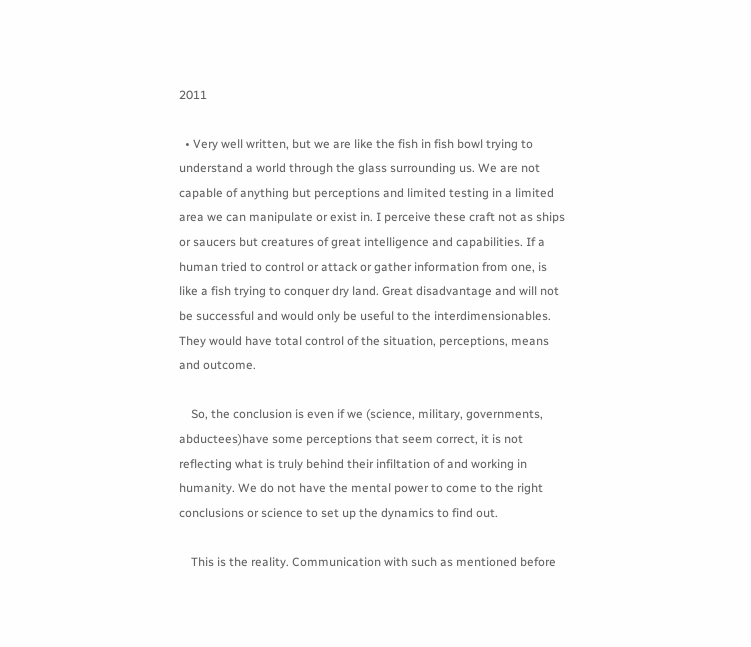2011

  • Very well written, but we are like the fish in fish bowl trying to understand a world through the glass surrounding us. We are not capable of anything but perceptions and limited testing in a limited area we can manipulate or exist in. I perceive these craft not as ships or saucers but creatures of great intelligence and capabilities. If a human tried to control or attack or gather information from one, is like a fish trying to conquer dry land. Great disadvantage and will not be successful and would only be useful to the interdimensionables. They would have total control of the situation, perceptions, means and outcome.

    So, the conclusion is even if we (science, military, governments, abductees)have some perceptions that seem correct, it is not reflecting what is truly behind their infiltation of and working in humanity. We do not have the mental power to come to the right conclusions or science to set up the dynamics to find out.

    This is the reality. Communication with such as mentioned before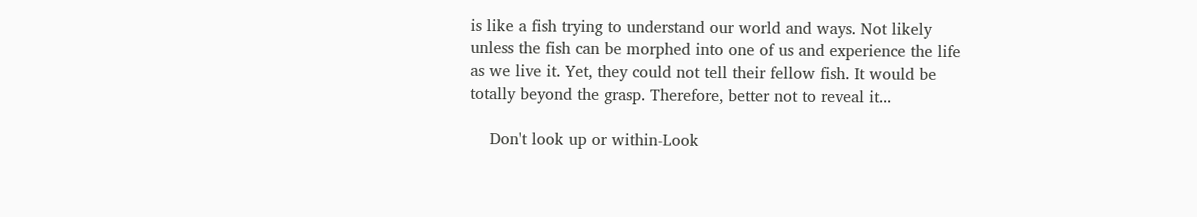is like a fish trying to understand our world and ways. Not likely unless the fish can be morphed into one of us and experience the life as we live it. Yet, they could not tell their fellow fish. It would be totally beyond the grasp. Therefore, better not to reveal it...

    Don't look up or within-Look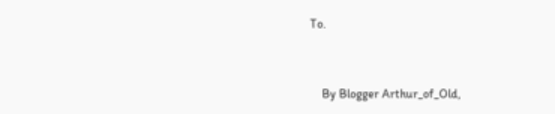To.


    By Blogger Arthur_of_Old,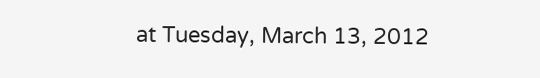at Tuesday, March 13, 2012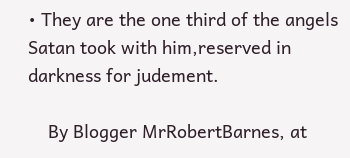• They are the one third of the angels Satan took with him,reserved in darkness for judement.

    By Blogger MrRobertBarnes, at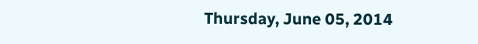Thursday, June 05, 2014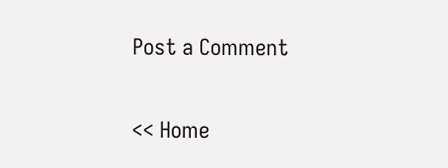Post a Comment

<< Home